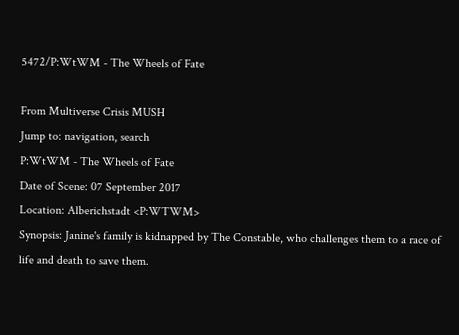5472/P:WtWM - The Wheels of Fate

From Multiverse Crisis MUSH
Jump to: navigation, search
P:WtWM - The Wheels of Fate
Date of Scene: 07 September 2017
Location: Alberichstadt <P:WTWM>
Synopsis: Janine's family is kidnapped by The Constable, who challenges them to a race of life and death to save them.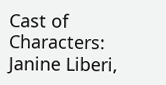Cast of Characters: Janine Liberi,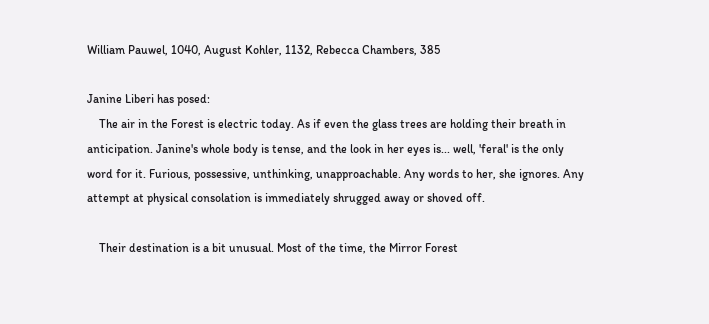William Pauwel, 1040, August Kohler, 1132, Rebecca Chambers, 385

Janine Liberi has posed:
    The air in the Forest is electric today. As if even the glass trees are holding their breath in anticipation. Janine's whole body is tense, and the look in her eyes is... well, 'feral' is the only word for it. Furious, possessive, unthinking, unapproachable. Any words to her, she ignores. Any attempt at physical consolation is immediately shrugged away or shoved off.

    Their destination is a bit unusual. Most of the time, the Mirror Forest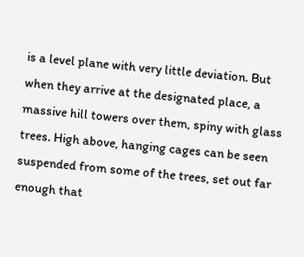is a level plane with very little deviation. But when they arrive at the designated place, a massive hill towers over them, spiny with glass trees. High above, hanging cages can be seen suspended from some of the trees, set out far enough that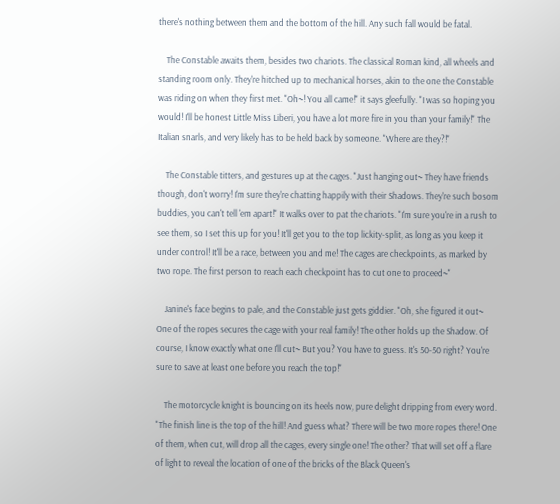there's nothing between them and the bottom of the hill. Any such fall would be fatal.

    The Constable awaits them, besides two chariots. The classical Roman kind, all wheels and standing room only. They're hitched up to mechanical horses, akin to the one the Constable was riding on when they first met. "Oh~! You all came!" it says gleefully. "I was so hoping you would! I'll be honest Little Miss Liberi, you have a lot more fire in you than your family!" The Italian snarls, and very likely has to be held back by someone. "Where are they?!"

    The Constable titters, and gestures up at the cages. "Just hanging out~ They have friends though, don't worry! I'm sure they're chatting happily with their Shadows. They're such bosom buddies, you can't tell 'em apart!" It walks over to pat the chariots. "I'm sure you're in a rush to see them, so I set this up for you! It'll get you to the top lickity-split, as long as you keep it under control! It'll be a race, between you and me! The cages are checkpoints, as marked by two rope. The first person to reach each checkpoint has to cut one to proceed~"

    Janine's face begins to pale, and the Constable just gets giddier. "Oh, she figured it out~ One of the ropes secures the cage with your real family! The other holds up the Shadow. Of course, I know exactly what one I'll cut~ But you? You have to guess. It's 50-50 right? You're sure to save at least one before you reach the top!"

    The motorcycle knight is bouncing on its heels now, pure delight dripping from every word. "The finish line is the top of the hill! And guess what? There will be two more ropes there! One of them, when cut, will drop all the cages, every single one! The other? That will set off a flare of light to reveal the location of one of the bricks of the Black Queen's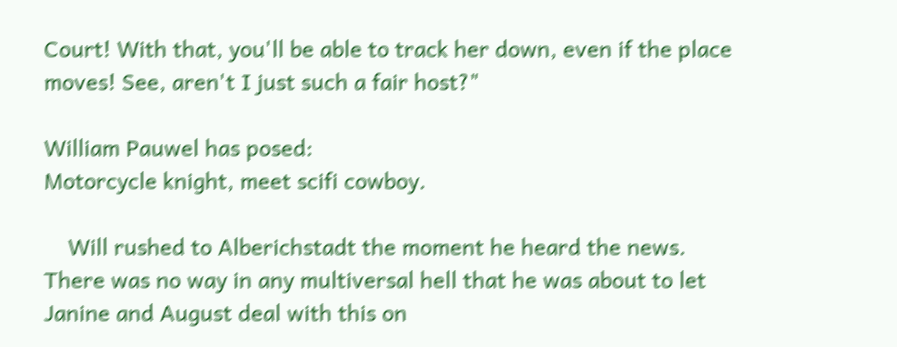Court! With that, you'll be able to track her down, even if the place moves! See, aren't I just such a fair host?"

William Pauwel has posed:
Motorcycle knight, meet scifi cowboy.

    Will rushed to Alberichstadt the moment he heard the news. There was no way in any multiversal hell that he was about to let Janine and August deal with this on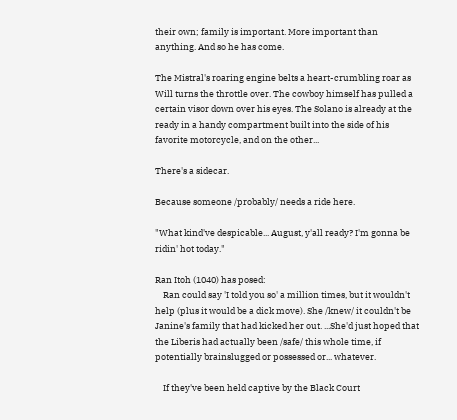their own; family is important. More important than anything. And so he has come.

The Mistral's roaring engine belts a heart-crumbling roar as Will turns the throttle over. The cowboy himself has pulled a certain visor down over his eyes. The Solano is already at the ready in a handy compartment built into the side of his favorite motorcycle, and on the other...

There's a sidecar.

Because someone /probably/ needs a ride here.

"What kind've despicable... August, y'all ready? I'm gonna be ridin' hot today."

Ran Itoh (1040) has posed:
    Ran could say 'I told you so' a million times, but it wouldn't help (plus it would be a dick move). She /knew/ it couldn't be Janine's family that had kicked her out. ...She'd just hoped that the Liberis had actually been /safe/ this whole time, if potentially brainslugged or possessed or... whatever.

    If they've been held captive by the Black Court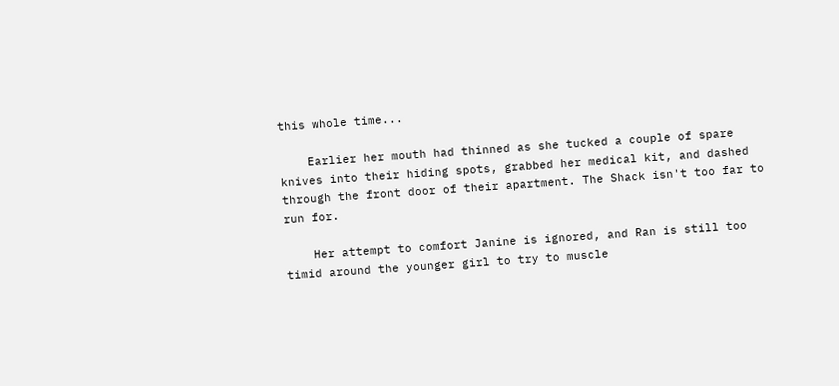this whole time...

    Earlier her mouth had thinned as she tucked a couple of spare knives into their hiding spots, grabbed her medical kit, and dashed through the front door of their apartment. The Shack isn't too far to run for.

    Her attempt to comfort Janine is ignored, and Ran is still too timid around the younger girl to try to muscle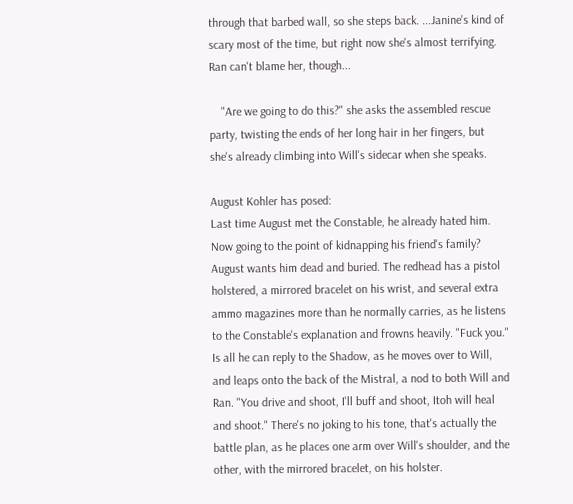through that barbed wall, so she steps back. ...Janine's kind of scary most of the time, but right now she's almost terrifying. Ran can't blame her, though...

    "Are we going to do this?" she asks the assembled rescue party, twisting the ends of her long hair in her fingers, but she's already climbing into Will's sidecar when she speaks.

August Kohler has posed:
Last time August met the Constable, he already hated him. Now going to the point of kidnapping his friend's family? August wants him dead and buried. The redhead has a pistol holstered, a mirrored bracelet on his wrist, and several extra ammo magazines more than he normally carries, as he listens to the Constable's explanation and frowns heavily. "Fuck you." Is all he can reply to the Shadow, as he moves over to Will, and leaps onto the back of the Mistral, a nod to both Will and Ran. "You drive and shoot, I'll buff and shoot, Itoh will heal and shoot." There's no joking to his tone, that's actually the battle plan, as he places one arm over Will's shoulder, and the other, with the mirrored bracelet, on his holster.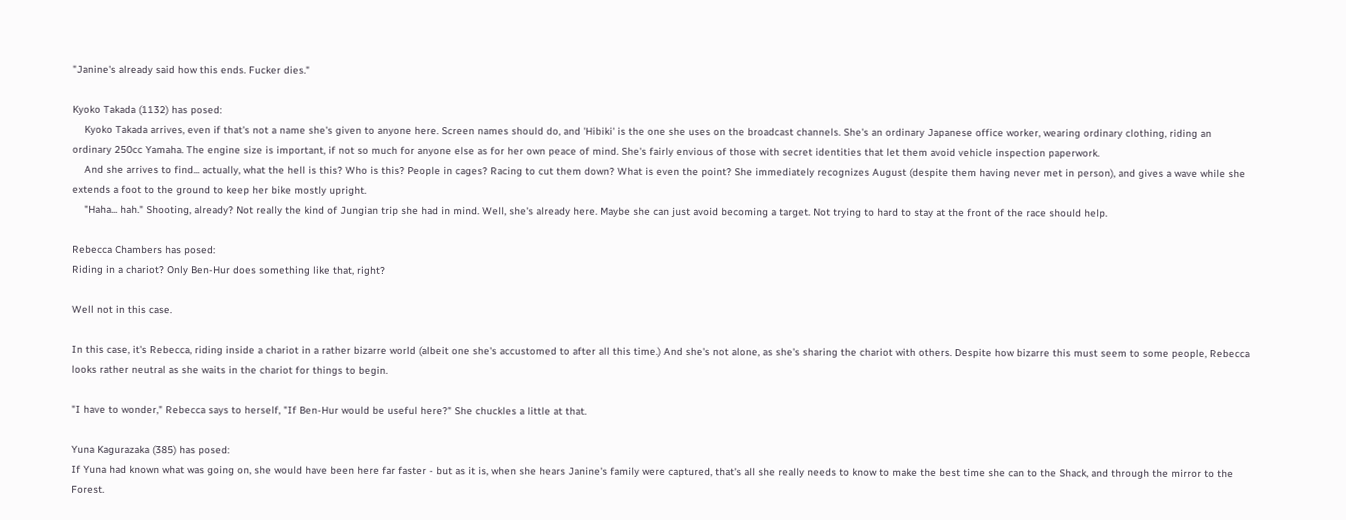"Janine's already said how this ends. Fucker dies."

Kyoko Takada (1132) has posed:
    Kyoko Takada arrives, even if that's not a name she's given to anyone here. Screen names should do, and 'Hibiki' is the one she uses on the broadcast channels. She's an ordinary Japanese office worker, wearing ordinary clothing, riding an ordinary 250cc Yamaha. The engine size is important, if not so much for anyone else as for her own peace of mind. She's fairly envious of those with secret identities that let them avoid vehicle inspection paperwork.
    And she arrives to find... actually, what the hell is this? Who is this? People in cages? Racing to cut them down? What is even the point? She immediately recognizes August (despite them having never met in person), and gives a wave while she extends a foot to the ground to keep her bike mostly upright.
    "Haha... hah." Shooting, already? Not really the kind of Jungian trip she had in mind. Well, she's already here. Maybe she can just avoid becoming a target. Not trying to hard to stay at the front of the race should help.

Rebecca Chambers has posed:
Riding in a chariot? Only Ben-Hur does something like that, right?

Well not in this case.

In this case, it's Rebecca, riding inside a chariot in a rather bizarre world (albeit one she's accustomed to after all this time.) And she's not alone, as she's sharing the chariot with others. Despite how bizarre this must seem to some people, Rebecca looks rather neutral as she waits in the chariot for things to begin.

"I have to wonder," Rebecca says to herself, "If Ben-Hur would be useful here?" She chuckles a little at that.

Yuna Kagurazaka (385) has posed:
If Yuna had known what was going on, she would have been here far faster - but as it is, when she hears Janine's family were captured, that's all she really needs to know to make the best time she can to the Shack, and through the mirror to the Forest.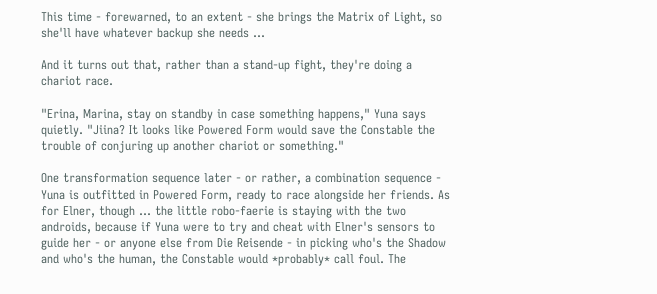This time - forewarned, to an extent - she brings the Matrix of Light, so she'll have whatever backup she needs ...

And it turns out that, rather than a stand-up fight, they're doing a chariot race.

"Erina, Marina, stay on standby in case something happens," Yuna says quietly. "Jiina? It looks like Powered Form would save the Constable the trouble of conjuring up another chariot or something."

One transformation sequence later - or rather, a combination sequence - Yuna is outfitted in Powered Form, ready to race alongside her friends. As for Elner, though ... the little robo-faerie is staying with the two androids, because if Yuna were to try and cheat with Elner's sensors to guide her - or anyone else from Die Reisende - in picking who's the Shadow and who's the human, the Constable would *probably* call foul. The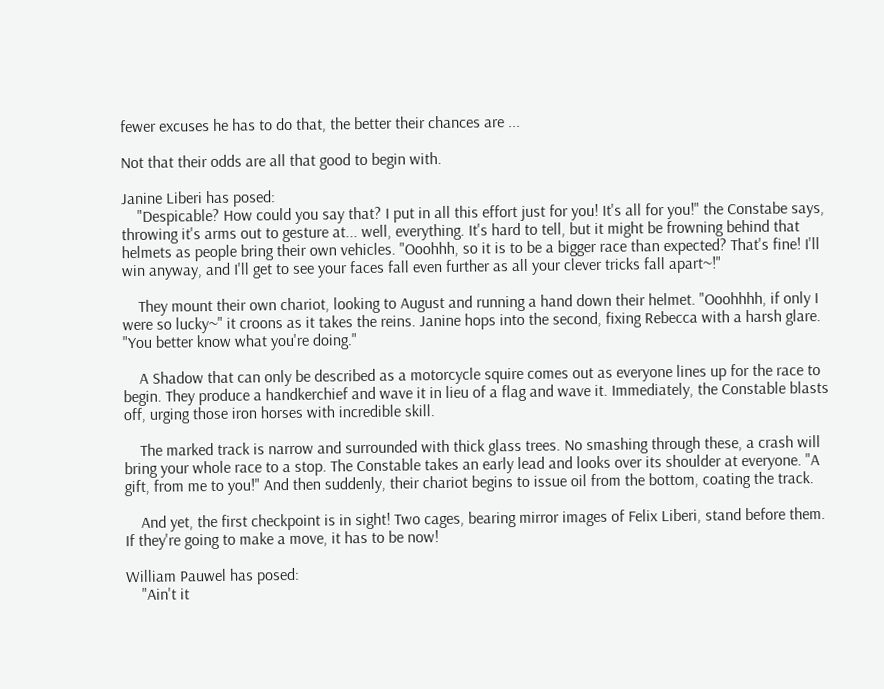fewer excuses he has to do that, the better their chances are ...

Not that their odds are all that good to begin with.

Janine Liberi has posed:
    "Despicable? How could you say that? I put in all this effort just for you! It's all for you!" the Constabe says, throwing it's arms out to gesture at... well, everything. It's hard to tell, but it might be frowning behind that helmets as people bring their own vehicles. "Ooohhh, so it is to be a bigger race than expected? That's fine! I'll win anyway, and I'll get to see your faces fall even further as all your clever tricks fall apart~!"

    They mount their own chariot, looking to August and running a hand down their helmet. "Ooohhhh, if only I were so lucky~" it croons as it takes the reins. Janine hops into the second, fixing Rebecca with a harsh glare. "You better know what you're doing."

    A Shadow that can only be described as a motorcycle squire comes out as everyone lines up for the race to begin. They produce a handkerchief and wave it in lieu of a flag and wave it. Immediately, the Constable blasts off, urging those iron horses with incredible skill.

    The marked track is narrow and surrounded with thick glass trees. No smashing through these, a crash will bring your whole race to a stop. The Constable takes an early lead and looks over its shoulder at everyone. "A gift, from me to you!" And then suddenly, their chariot begins to issue oil from the bottom, coating the track.

    And yet, the first checkpoint is in sight! Two cages, bearing mirror images of Felix Liberi, stand before them. If they're going to make a move, it has to be now!

William Pauwel has posed:
    "Ain't it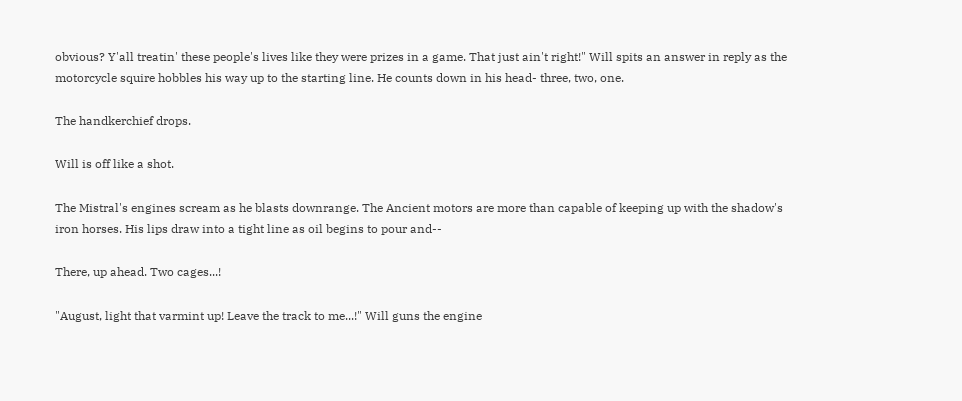obvious? Y'all treatin' these people's lives like they were prizes in a game. That just ain't right!" Will spits an answer in reply as the motorcycle squire hobbles his way up to the starting line. He counts down in his head- three, two, one.

The handkerchief drops.

Will is off like a shot.

The Mistral's engines scream as he blasts downrange. The Ancient motors are more than capable of keeping up with the shadow's iron horses. His lips draw into a tight line as oil begins to pour and--

There, up ahead. Two cages...!

"August, light that varmint up! Leave the track to me...!" Will guns the engine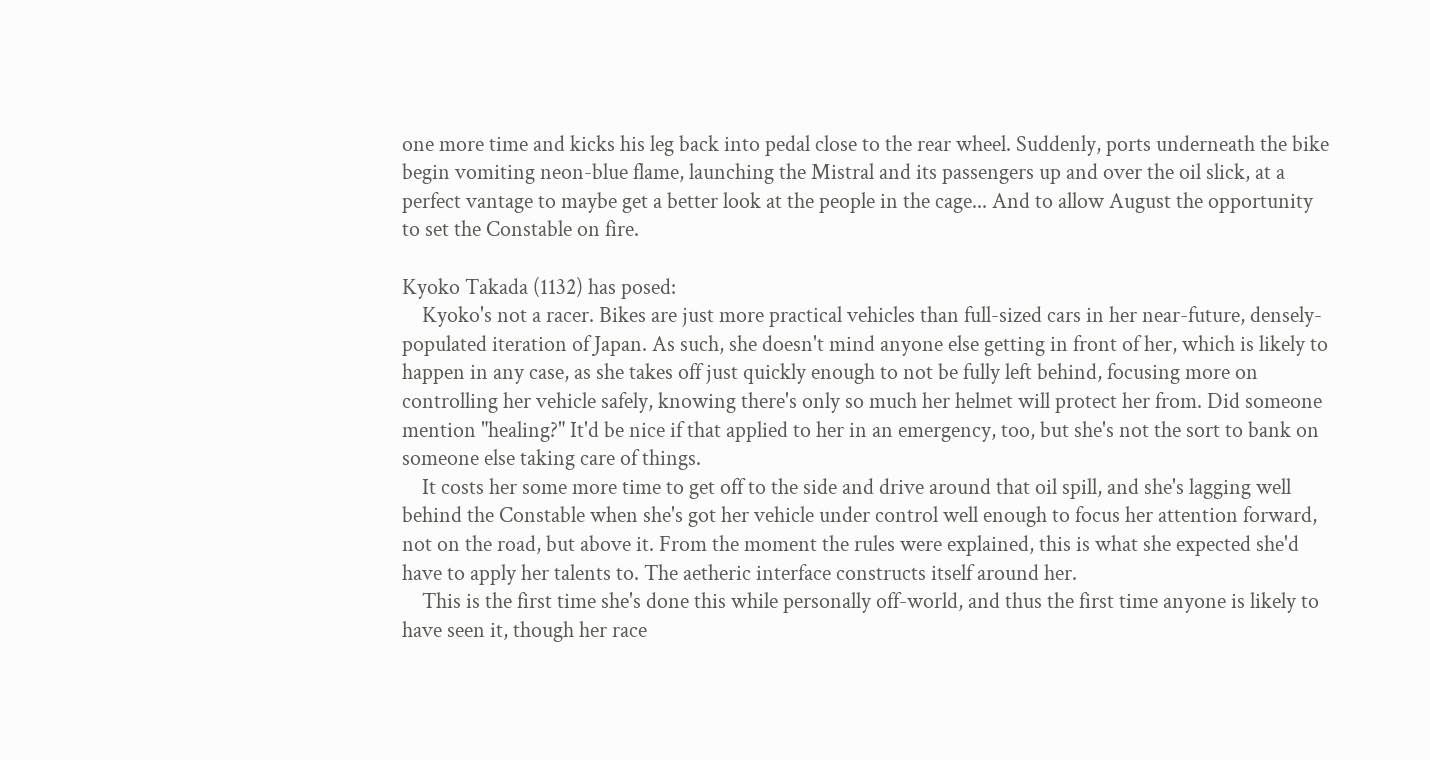one more time and kicks his leg back into pedal close to the rear wheel. Suddenly, ports underneath the bike begin vomiting neon-blue flame, launching the Mistral and its passengers up and over the oil slick, at a perfect vantage to maybe get a better look at the people in the cage... And to allow August the opportunity to set the Constable on fire.

Kyoko Takada (1132) has posed:
    Kyoko's not a racer. Bikes are just more practical vehicles than full-sized cars in her near-future, densely-populated iteration of Japan. As such, she doesn't mind anyone else getting in front of her, which is likely to happen in any case, as she takes off just quickly enough to not be fully left behind, focusing more on controlling her vehicle safely, knowing there's only so much her helmet will protect her from. Did someone mention "healing?" It'd be nice if that applied to her in an emergency, too, but she's not the sort to bank on someone else taking care of things.
    It costs her some more time to get off to the side and drive around that oil spill, and she's lagging well behind the Constable when she's got her vehicle under control well enough to focus her attention forward, not on the road, but above it. From the moment the rules were explained, this is what she expected she'd have to apply her talents to. The aetheric interface constructs itself around her.
    This is the first time she's done this while personally off-world, and thus the first time anyone is likely to have seen it, though her race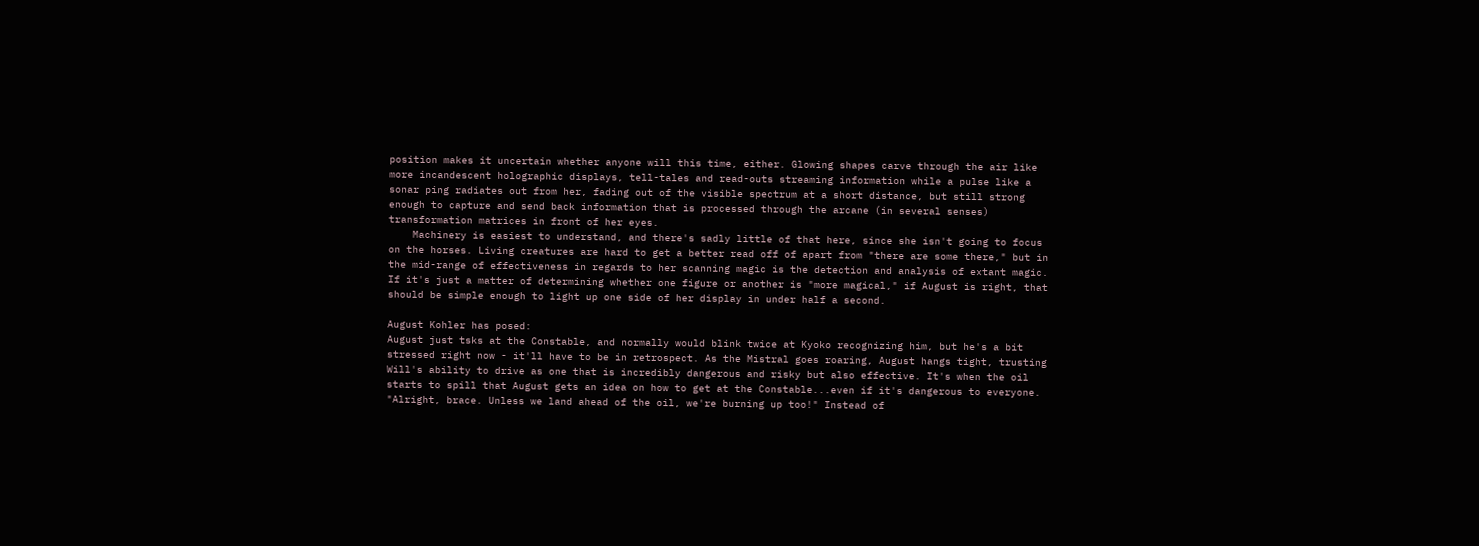position makes it uncertain whether anyone will this time, either. Glowing shapes carve through the air like more incandescent holographic displays, tell-tales and read-outs streaming information while a pulse like a sonar ping radiates out from her, fading out of the visible spectrum at a short distance, but still strong enough to capture and send back information that is processed through the arcane (in several senses) transformation matrices in front of her eyes.
    Machinery is easiest to understand, and there's sadly little of that here, since she isn't going to focus on the horses. Living creatures are hard to get a better read off of apart from "there are some there," but in the mid-range of effectiveness in regards to her scanning magic is the detection and analysis of extant magic. If it's just a matter of determining whether one figure or another is "more magical," if August is right, that should be simple enough to light up one side of her display in under half a second.

August Kohler has posed:
August just tsks at the Constable, and normally would blink twice at Kyoko recognizing him, but he's a bit stressed right now - it'll have to be in retrospect. As the Mistral goes roaring, August hangs tight, trusting Will's ability to drive as one that is incredibly dangerous and risky but also effective. It's when the oil starts to spill that August gets an idea on how to get at the Constable...even if it's dangerous to everyone. "Alright, brace. Unless we land ahead of the oil, we're burning up too!" Instead of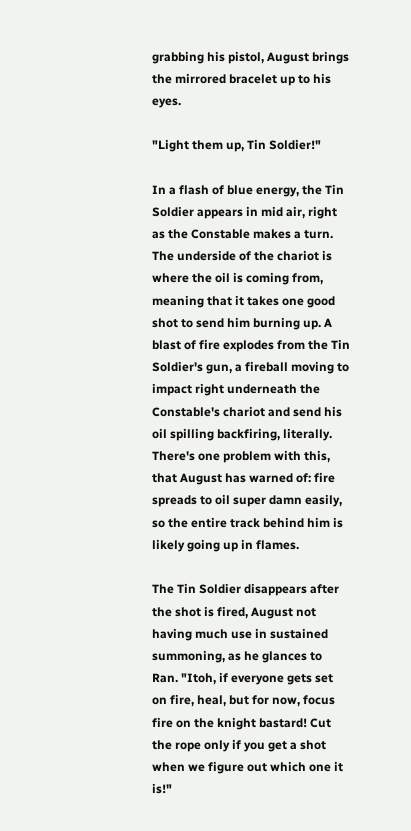grabbing his pistol, August brings the mirrored bracelet up to his eyes.

"Light them up, Tin Soldier!"

In a flash of blue energy, the Tin Soldier appears in mid air, right as the Constable makes a turn. The underside of the chariot is where the oil is coming from, meaning that it takes one good shot to send him burning up. A blast of fire explodes from the Tin Soldier's gun, a fireball moving to impact right underneath the Constable's chariot and send his oil spilling backfiring, literally. There's one problem with this, that August has warned of: fire spreads to oil super damn easily, so the entire track behind him is likely going up in flames.

The Tin Soldier disappears after the shot is fired, August not having much use in sustained summoning, as he glances to Ran. "Itoh, if everyone gets set on fire, heal, but for now, focus fire on the knight bastard! Cut the rope only if you get a shot when we figure out which one it is!"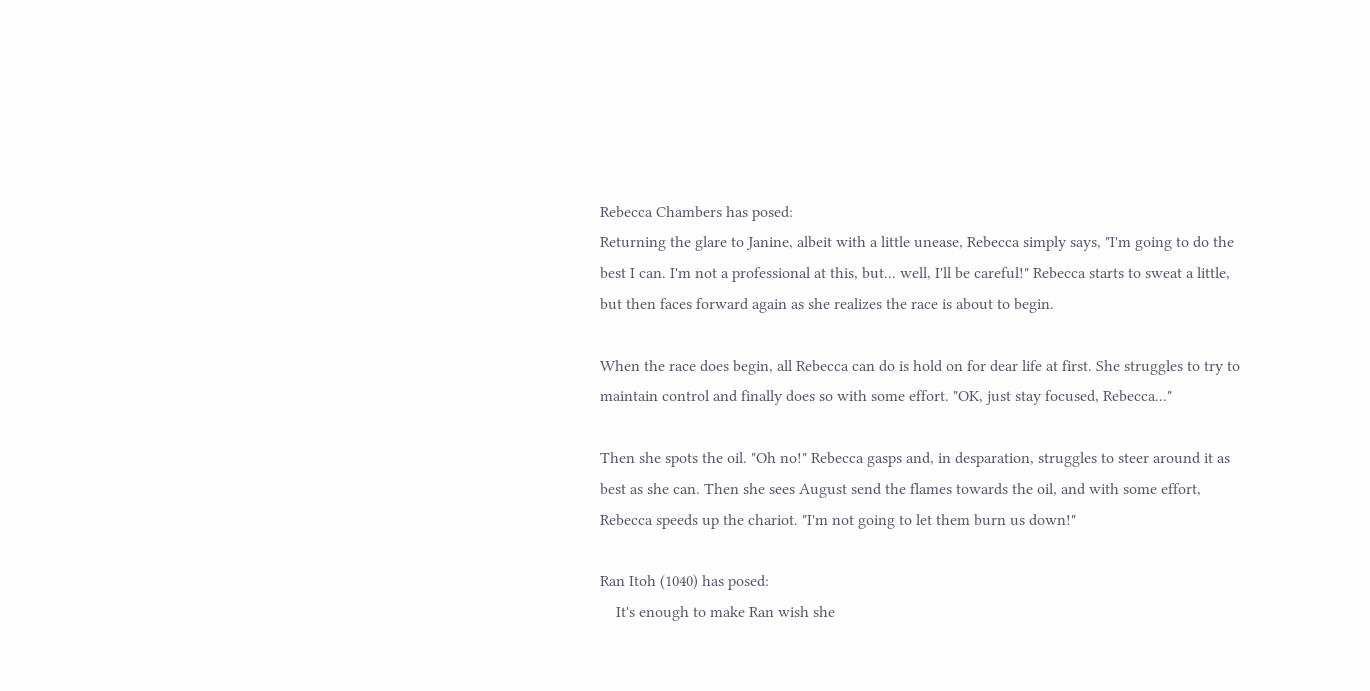Rebecca Chambers has posed:
Returning the glare to Janine, albeit with a little unease, Rebecca simply says, "I'm going to do the best I can. I'm not a professional at this, but... well, I'll be careful!" Rebecca starts to sweat a little, but then faces forward again as she realizes the race is about to begin.

When the race does begin, all Rebecca can do is hold on for dear life at first. She struggles to try to maintain control and finally does so with some effort. "OK, just stay focused, Rebecca..."

Then she spots the oil. "Oh no!" Rebecca gasps and, in desparation, struggles to steer around it as best as she can. Then she sees August send the flames towards the oil, and with some effort, Rebecca speeds up the chariot. "I'm not going to let them burn us down!"

Ran Itoh (1040) has posed:
    It's enough to make Ran wish she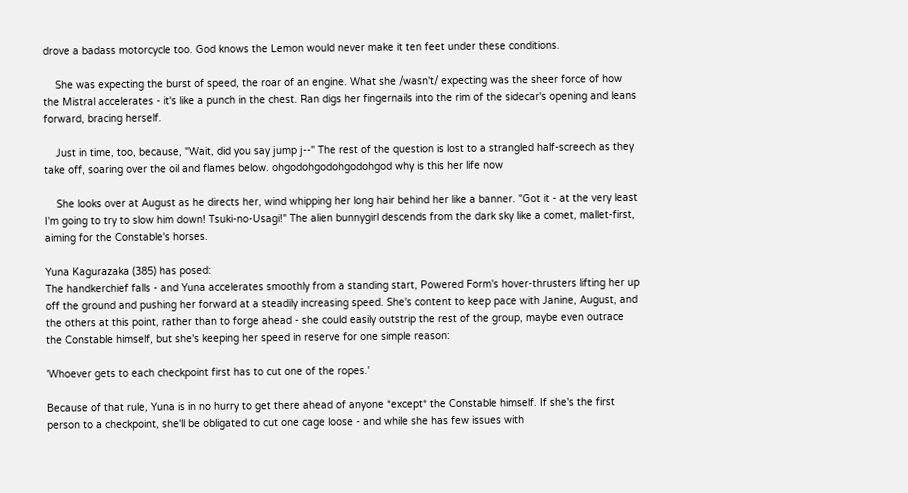drove a badass motorcycle too. God knows the Lemon would never make it ten feet under these conditions.

    She was expecting the burst of speed, the roar of an engine. What she /wasn't/ expecting was the sheer force of how the Mistral accelerates - it's like a punch in the chest. Ran digs her fingernails into the rim of the sidecar's opening and leans forward, bracing herself.

    Just in time, too, because, "Wait, did you say jump j--" The rest of the question is lost to a strangled half-screech as they take off, soaring over the oil and flames below. ohgodohgodohgodohgod why is this her life now

    She looks over at August as he directs her, wind whipping her long hair behind her like a banner. "Got it - at the very least I'm going to try to slow him down! Tsuki-no-Usagi!" The alien bunnygirl descends from the dark sky like a comet, mallet-first, aiming for the Constable's horses.

Yuna Kagurazaka (385) has posed:
The handkerchief falls - and Yuna accelerates smoothly from a standing start, Powered Form's hover-thrusters lifting her up off the ground and pushing her forward at a steadily increasing speed. She's content to keep pace with Janine, August, and the others at this point, rather than to forge ahead - she could easily outstrip the rest of the group, maybe even outrace the Constable himself, but she's keeping her speed in reserve for one simple reason:

'Whoever gets to each checkpoint first has to cut one of the ropes.'

Because of that rule, Yuna is in no hurry to get there ahead of anyone *except* the Constable himself. If she's the first person to a checkpoint, she'll be obligated to cut one cage loose - and while she has few issues with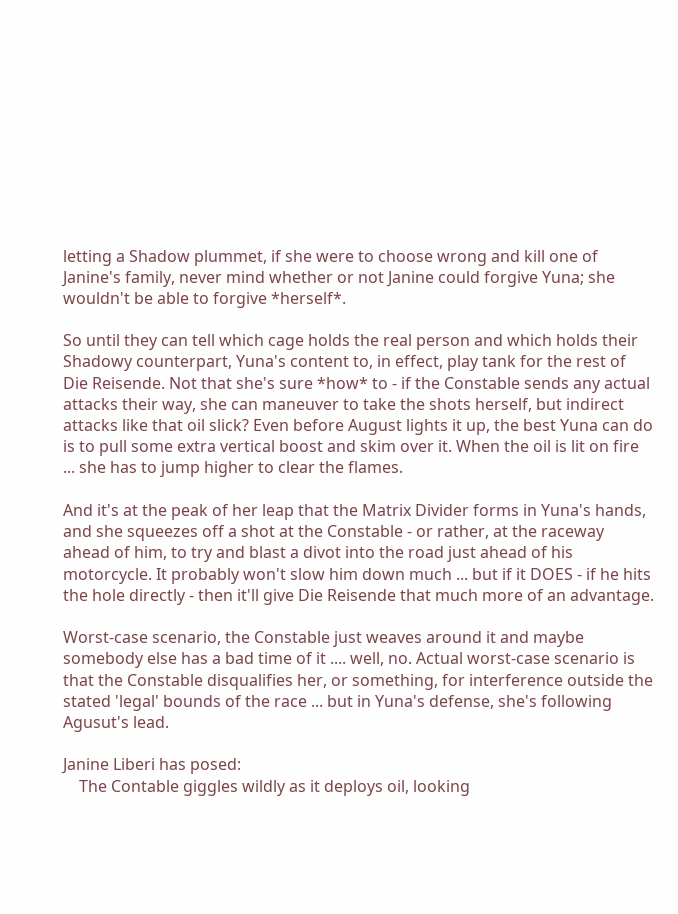letting a Shadow plummet, if she were to choose wrong and kill one of Janine's family, never mind whether or not Janine could forgive Yuna; she wouldn't be able to forgive *herself*.

So until they can tell which cage holds the real person and which holds their Shadowy counterpart, Yuna's content to, in effect, play tank for the rest of Die Reisende. Not that she's sure *how* to - if the Constable sends any actual attacks their way, she can maneuver to take the shots herself, but indirect attacks like that oil slick? Even before August lights it up, the best Yuna can do is to pull some extra vertical boost and skim over it. When the oil is lit on fire ... she has to jump higher to clear the flames.

And it's at the peak of her leap that the Matrix Divider forms in Yuna's hands, and she squeezes off a shot at the Constable - or rather, at the raceway ahead of him, to try and blast a divot into the road just ahead of his motorcycle. It probably won't slow him down much ... but if it DOES - if he hits the hole directly - then it'll give Die Reisende that much more of an advantage.

Worst-case scenario, the Constable just weaves around it and maybe somebody else has a bad time of it .... well, no. Actual worst-case scenario is that the Constable disqualifies her, or something, for interference outside the stated 'legal' bounds of the race ... but in Yuna's defense, she's following Agusut's lead.

Janine Liberi has posed:
    The Contable giggles wildly as it deploys oil, looking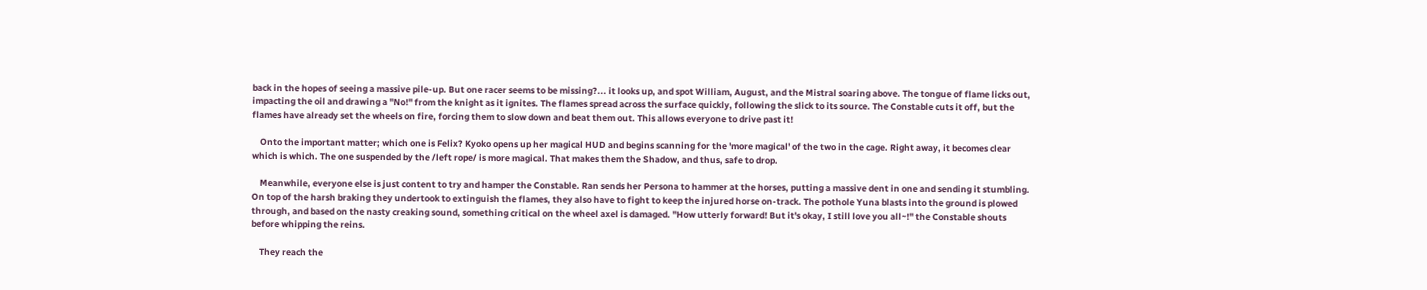back in the hopes of seeing a massive pile-up. But one racer seems to be missing?... it looks up, and spot William, August, and the Mistral soaring above. The tongue of flame licks out, impacting the oil and drawing a "No!" from the knight as it ignites. The flames spread across the surface quickly, following the slick to its source. The Constable cuts it off, but the flames have already set the wheels on fire, forcing them to slow down and beat them out. This allows everyone to drive past it!

    Onto the important matter; which one is Felix? Kyoko opens up her magical HUD and begins scanning for the 'more magical' of the two in the cage. Right away, it becomes clear which is which. The one suspended by the /left rope/ is more magical. That makes them the Shadow, and thus, safe to drop.

    Meanwhile, everyone else is just content to try and hamper the Constable. Ran sends her Persona to hammer at the horses, putting a massive dent in one and sending it stumbling. On top of the harsh braking they undertook to extinguish the flames, they also have to fight to keep the injured horse on-track. The pothole Yuna blasts into the ground is plowed through, and based on the nasty creaking sound, something critical on the wheel axel is damaged. "How utterly forward! But it's okay, I still love you all~!" the Constable shouts before whipping the reins.

    They reach the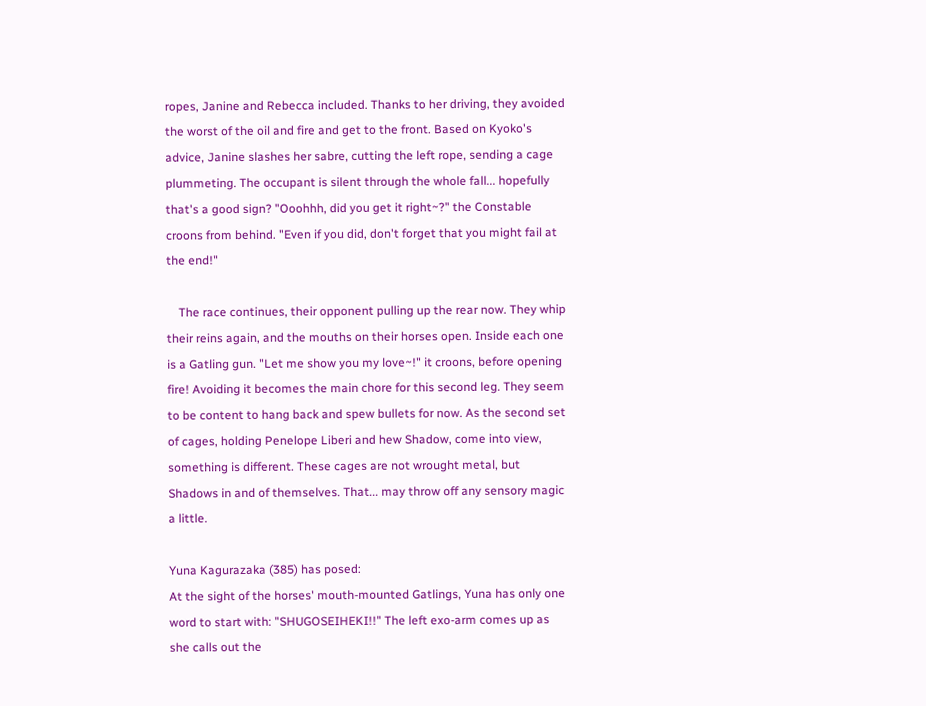ropes, Janine and Rebecca included. Thanks to her driving, they avoided the worst of the oil and fire and get to the front. Based on Kyoko's advice, Janine slashes her sabre, cutting the left rope, sending a cage plummeting. The occupant is silent through the whole fall... hopefully that's a good sign? "Ooohhh, did you get it right~?" the Constable croons from behind. "Even if you did, don't forget that you might fail at the end!"

    The race continues, their opponent pulling up the rear now. They whip their reins again, and the mouths on their horses open. Inside each one is a Gatling gun. "Let me show you my love~!" it croons, before opening fire! Avoiding it becomes the main chore for this second leg. They seem to be content to hang back and spew bullets for now. As the second set of cages, holding Penelope Liberi and hew Shadow, come into view, something is different. These cages are not wrought metal, but Shadows in and of themselves. That... may throw off any sensory magic a little.

Yuna Kagurazaka (385) has posed:
At the sight of the horses' mouth-mounted Gatlings, Yuna has only one word to start with: "SHUGOSEIHEKI!!" The left exo-arm comes up as she calls out the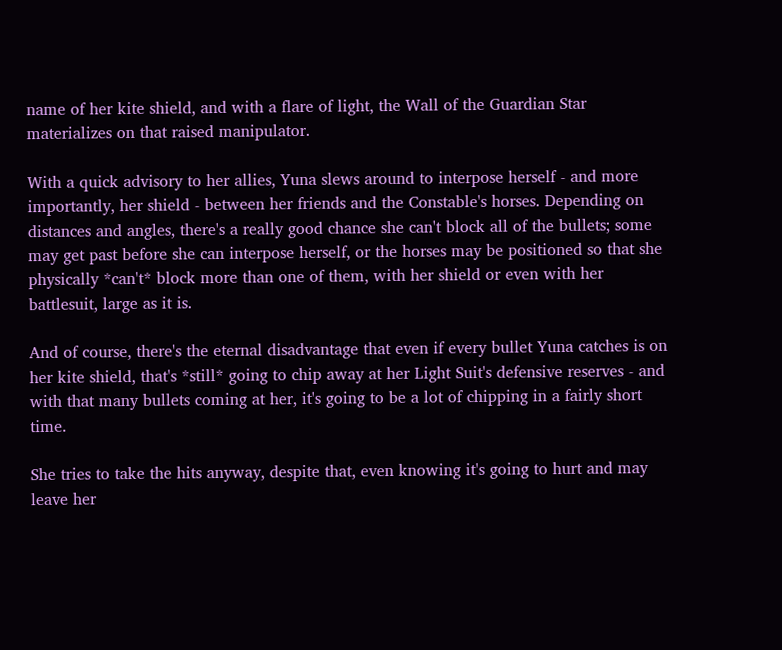name of her kite shield, and with a flare of light, the Wall of the Guardian Star materializes on that raised manipulator.

With a quick advisory to her allies, Yuna slews around to interpose herself - and more importantly, her shield - between her friends and the Constable's horses. Depending on distances and angles, there's a really good chance she can't block all of the bullets; some may get past before she can interpose herself, or the horses may be positioned so that she physically *can't* block more than one of them, with her shield or even with her battlesuit, large as it is.

And of course, there's the eternal disadvantage that even if every bullet Yuna catches is on her kite shield, that's *still* going to chip away at her Light Suit's defensive reserves - and with that many bullets coming at her, it's going to be a lot of chipping in a fairly short time.

She tries to take the hits anyway, despite that, even knowing it's going to hurt and may leave her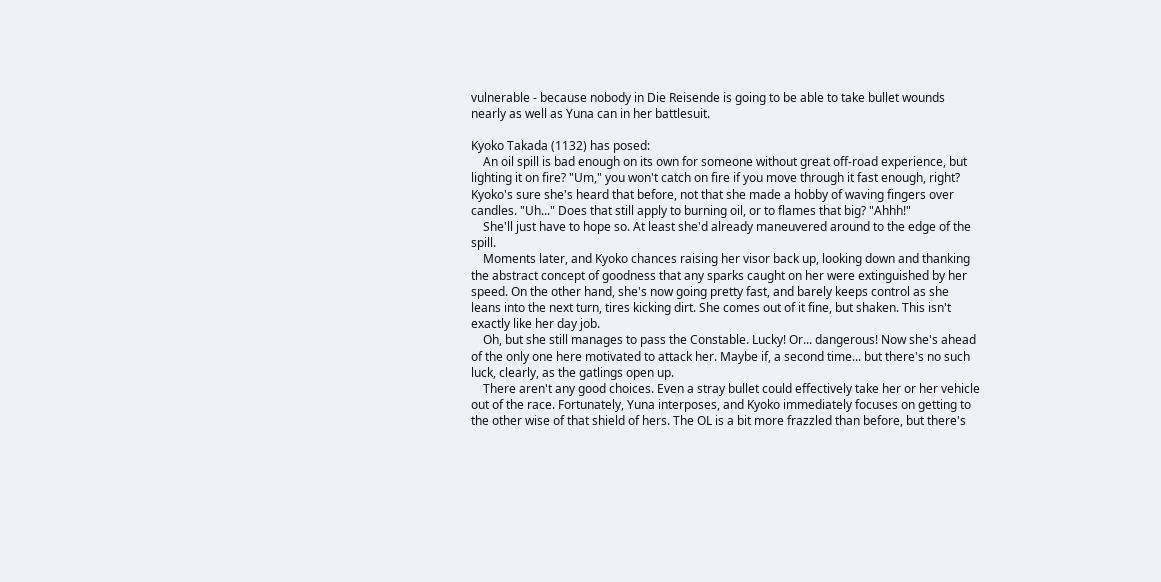vulnerable - because nobody in Die Reisende is going to be able to take bullet wounds nearly as well as Yuna can in her battlesuit.

Kyoko Takada (1132) has posed:
    An oil spill is bad enough on its own for someone without great off-road experience, but lighting it on fire? "Um," you won't catch on fire if you move through it fast enough, right? Kyoko's sure she's heard that before, not that she made a hobby of waving fingers over candles. "Uh..." Does that still apply to burning oil, or to flames that big? "Ahhh!"
    She'll just have to hope so. At least she'd already maneuvered around to the edge of the spill.
    Moments later, and Kyoko chances raising her visor back up, looking down and thanking the abstract concept of goodness that any sparks caught on her were extinguished by her speed. On the other hand, she's now going pretty fast, and barely keeps control as she leans into the next turn, tires kicking dirt. She comes out of it fine, but shaken. This isn't exactly like her day job.
    Oh, but she still manages to pass the Constable. Lucky! Or... dangerous! Now she's ahead of the only one here motivated to attack her. Maybe if, a second time... but there's no such luck, clearly, as the gatlings open up.
    There aren't any good choices. Even a stray bullet could effectively take her or her vehicle out of the race. Fortunately, Yuna interposes, and Kyoko immediately focuses on getting to the other wise of that shield of hers. The OL is a bit more frazzled than before, but there's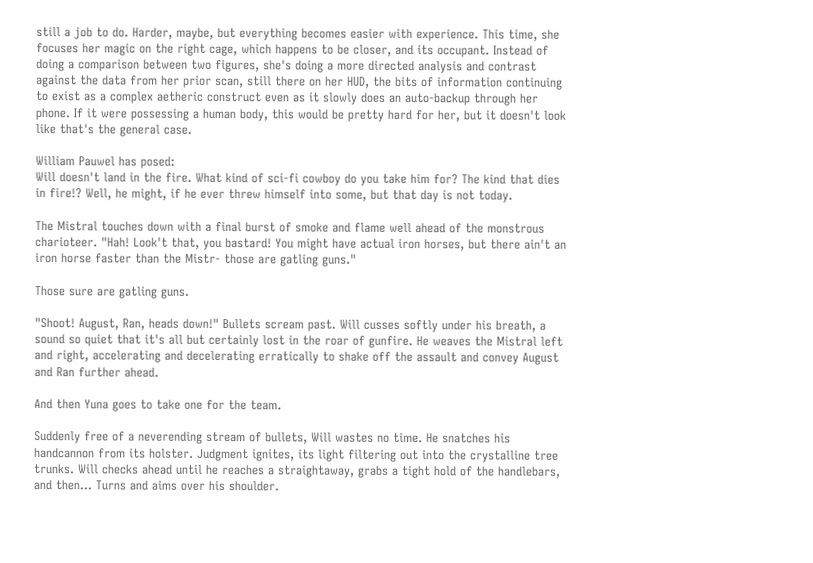still a job to do. Harder, maybe, but everything becomes easier with experience. This time, she focuses her magic on the right cage, which happens to be closer, and its occupant. Instead of doing a comparison between two figures, she's doing a more directed analysis and contrast against the data from her prior scan, still there on her HUD, the bits of information continuing to exist as a complex aetheric construct even as it slowly does an auto-backup through her phone. If it were possessing a human body, this would be pretty hard for her, but it doesn't look like that's the general case.

William Pauwel has posed:
Will doesn't land in the fire. What kind of sci-fi cowboy do you take him for? The kind that dies in fire!? Well, he might, if he ever threw himself into some, but that day is not today.

The Mistral touches down with a final burst of smoke and flame well ahead of the monstrous charioteer. "Hah! Look't that, you bastard! You might have actual iron horses, but there ain't an iron horse faster than the Mistr- those are gatling guns."

Those sure are gatling guns.

"Shoot! August, Ran, heads down!" Bullets scream past. Will cusses softly under his breath, a sound so quiet that it's all but certainly lost in the roar of gunfire. He weaves the Mistral left and right, accelerating and decelerating erratically to shake off the assault and convey August and Ran further ahead.

And then Yuna goes to take one for the team.

Suddenly free of a neverending stream of bullets, Will wastes no time. He snatches his handcannon from its holster. Judgment ignites, its light filtering out into the crystalline tree trunks. Will checks ahead until he reaches a straightaway, grabs a tight hold of the handlebars, and then... Turns and aims over his shoulder.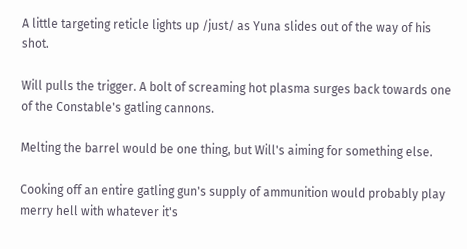A little targeting reticle lights up /just/ as Yuna slides out of the way of his shot.

Will pulls the trigger. A bolt of screaming hot plasma surges back towards one of the Constable's gatling cannons.

Melting the barrel would be one thing, but Will's aiming for something else.

Cooking off an entire gatling gun's supply of ammunition would probably play merry hell with whatever it's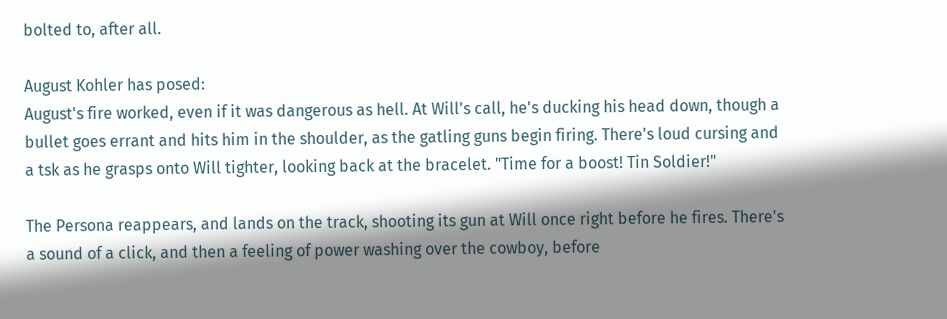bolted to, after all.

August Kohler has posed:
August's fire worked, even if it was dangerous as hell. At Will's call, he's ducking his head down, though a bullet goes errant and hits him in the shoulder, as the gatling guns begin firing. There's loud cursing and a tsk as he grasps onto Will tighter, looking back at the bracelet. "Time for a boost! Tin Soldier!"

The Persona reappears, and lands on the track, shooting its gun at Will once right before he fires. There's a sound of a click, and then a feeling of power washing over the cowboy, before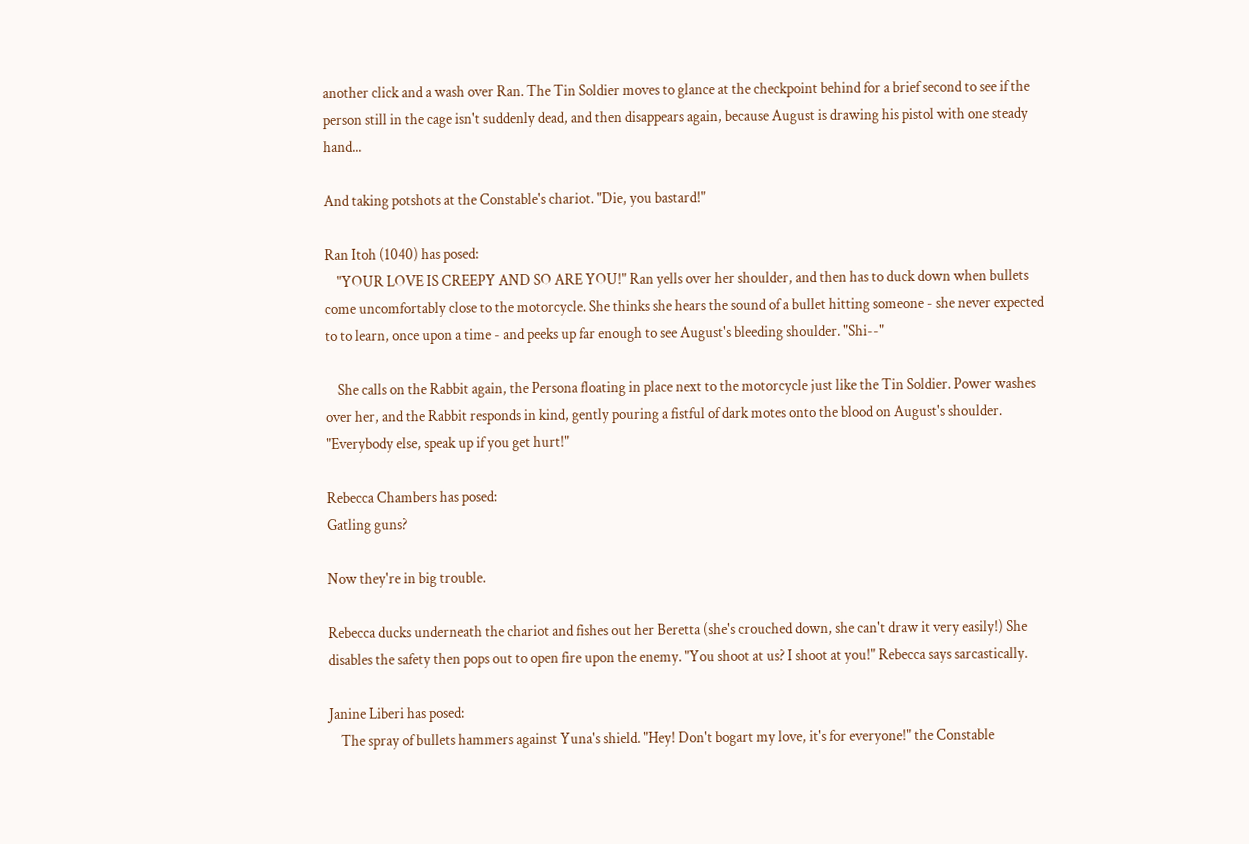another click and a wash over Ran. The Tin Soldier moves to glance at the checkpoint behind for a brief second to see if the person still in the cage isn't suddenly dead, and then disappears again, because August is drawing his pistol with one steady hand...

And taking potshots at the Constable's chariot. "Die, you bastard!"

Ran Itoh (1040) has posed:
    "YOUR LOVE IS CREEPY AND SO ARE YOU!" Ran yells over her shoulder, and then has to duck down when bullets come uncomfortably close to the motorcycle. She thinks she hears the sound of a bullet hitting someone - she never expected to to learn, once upon a time - and peeks up far enough to see August's bleeding shoulder. "Shi--"

    She calls on the Rabbit again, the Persona floating in place next to the motorcycle just like the Tin Soldier. Power washes over her, and the Rabbit responds in kind, gently pouring a fistful of dark motes onto the blood on August's shoulder. "Everybody else, speak up if you get hurt!"

Rebecca Chambers has posed:
Gatling guns?

Now they're in big trouble.

Rebecca ducks underneath the chariot and fishes out her Beretta (she's crouched down, she can't draw it very easily!) She disables the safety then pops out to open fire upon the enemy. "You shoot at us? I shoot at you!" Rebecca says sarcastically.

Janine Liberi has posed:
    The spray of bullets hammers against Yuna's shield. "Hey! Don't bogart my love, it's for everyone!" the Constable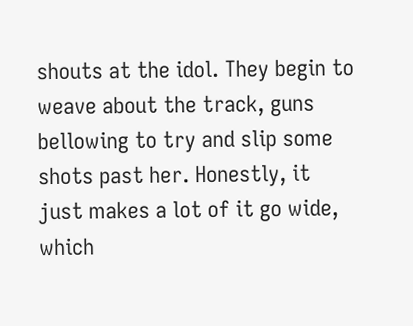shouts at the idol. They begin to weave about the track, guns bellowing to try and slip some shots past her. Honestly, it just makes a lot of it go wide, which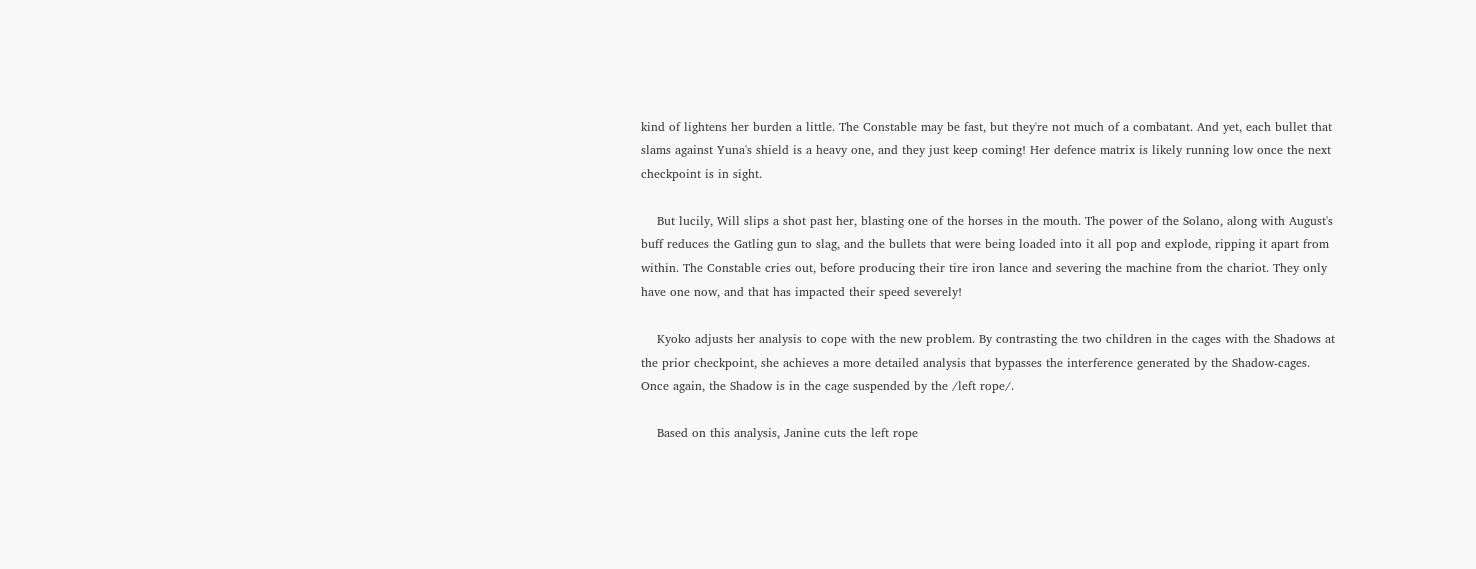kind of lightens her burden a little. The Constable may be fast, but they're not much of a combatant. And yet, each bullet that slams against Yuna's shield is a heavy one, and they just keep coming! Her defence matrix is likely running low once the next checkpoint is in sight.

    But lucily, Will slips a shot past her, blasting one of the horses in the mouth. The power of the Solano, along with August's buff reduces the Gatling gun to slag, and the bullets that were being loaded into it all pop and explode, ripping it apart from within. The Constable cries out, before producing their tire iron lance and severing the machine from the chariot. They only have one now, and that has impacted their speed severely!

    Kyoko adjusts her analysis to cope with the new problem. By contrasting the two children in the cages with the Shadows at the prior checkpoint, she achieves a more detailed analysis that bypasses the interference generated by the Shadow-cages. Once again, the Shadow is in the cage suspended by the /left rope/.

    Based on this analysis, Janine cuts the left rope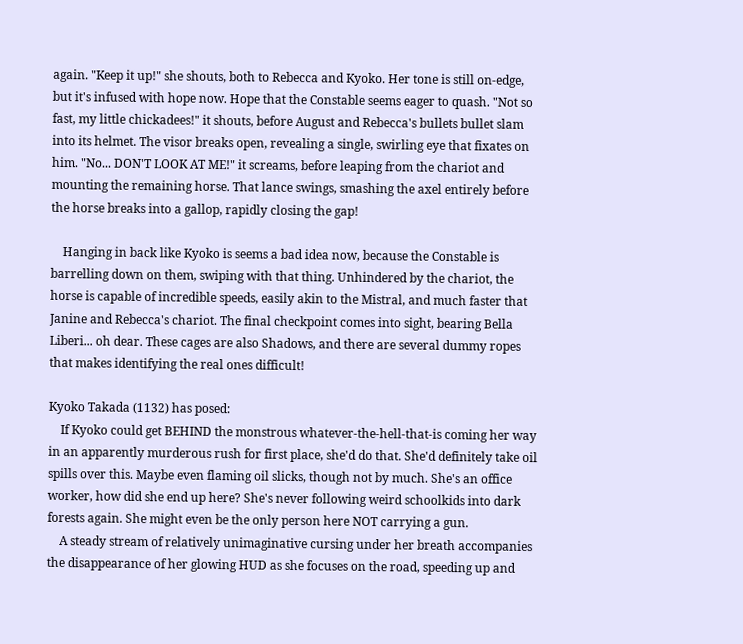again. "Keep it up!" she shouts, both to Rebecca and Kyoko. Her tone is still on-edge, but it's infused with hope now. Hope that the Constable seems eager to quash. "Not so fast, my little chickadees!" it shouts, before August and Rebecca's bullets bullet slam into its helmet. The visor breaks open, revealing a single, swirling eye that fixates on him. "No... DON'T LOOK AT ME!" it screams, before leaping from the chariot and mounting the remaining horse. That lance swings, smashing the axel entirely before the horse breaks into a gallop, rapidly closing the gap!

    Hanging in back like Kyoko is seems a bad idea now, because the Constable is barrelling down on them, swiping with that thing. Unhindered by the chariot, the horse is capable of incredible speeds, easily akin to the Mistral, and much faster that Janine and Rebecca's chariot. The final checkpoint comes into sight, bearing Bella Liberi... oh dear. These cages are also Shadows, and there are several dummy ropes that makes identifying the real ones difficult!

Kyoko Takada (1132) has posed:
    If Kyoko could get BEHIND the monstrous whatever-the-hell-that-is coming her way in an apparently murderous rush for first place, she'd do that. She'd definitely take oil spills over this. Maybe even flaming oil slicks, though not by much. She's an office worker, how did she end up here? She's never following weird schoolkids into dark forests again. She might even be the only person here NOT carrying a gun.
    A steady stream of relatively unimaginative cursing under her breath accompanies the disappearance of her glowing HUD as she focuses on the road, speeding up and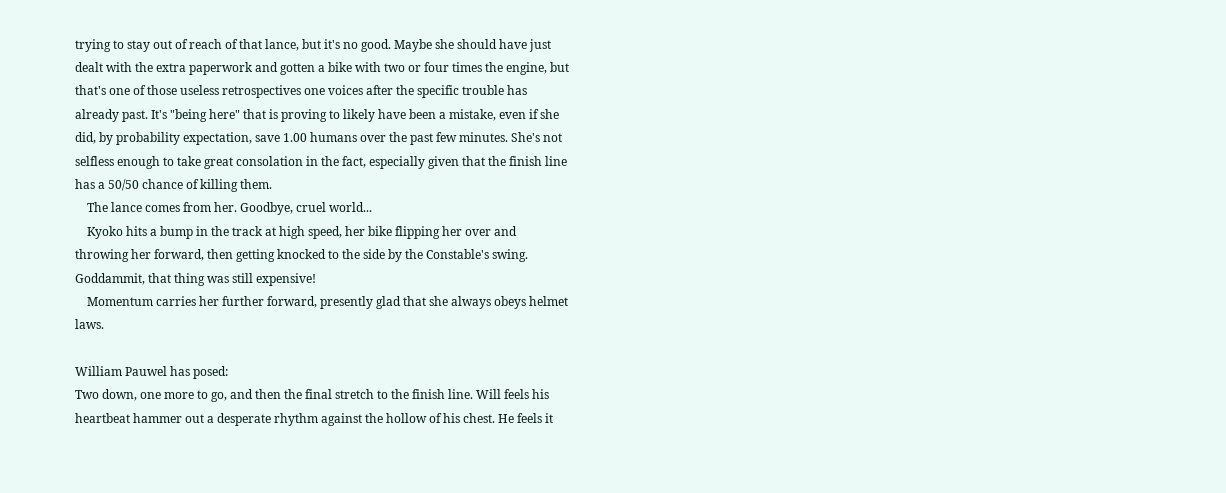trying to stay out of reach of that lance, but it's no good. Maybe she should have just dealt with the extra paperwork and gotten a bike with two or four times the engine, but that's one of those useless retrospectives one voices after the specific trouble has already past. It's "being here" that is proving to likely have been a mistake, even if she did, by probability expectation, save 1.00 humans over the past few minutes. She's not selfless enough to take great consolation in the fact, especially given that the finish line has a 50/50 chance of killing them.
    The lance comes from her. Goodbye, cruel world...
    Kyoko hits a bump in the track at high speed, her bike flipping her over and throwing her forward, then getting knocked to the side by the Constable's swing. Goddammit, that thing was still expensive!
    Momentum carries her further forward, presently glad that she always obeys helmet laws.

William Pauwel has posed:
Two down, one more to go, and then the final stretch to the finish line. Will feels his heartbeat hammer out a desperate rhythm against the hollow of his chest. He feels it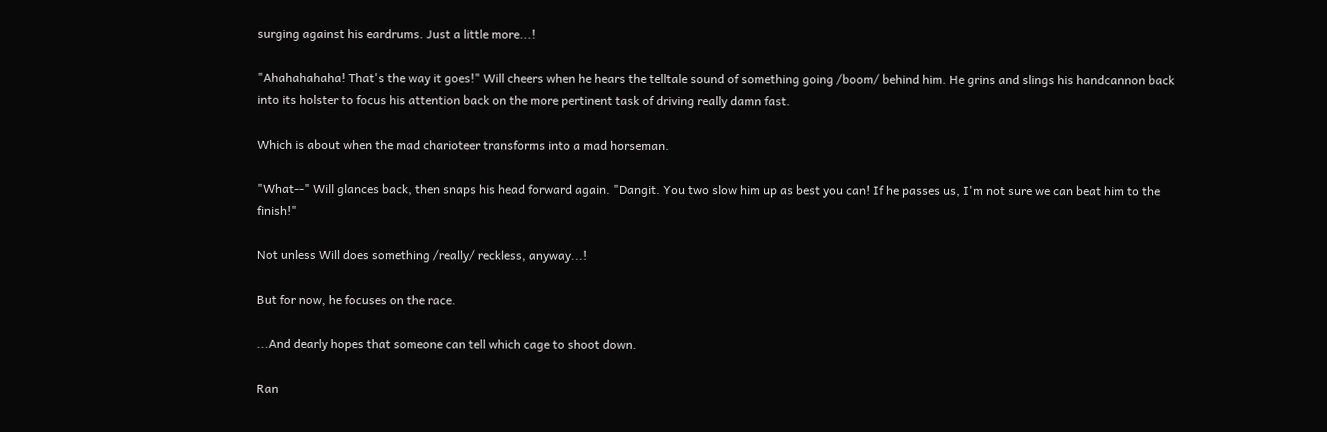surging against his eardrums. Just a little more...!

"Ahahahahaha! That's the way it goes!" Will cheers when he hears the telltale sound of something going /boom/ behind him. He grins and slings his handcannon back into its holster to focus his attention back on the more pertinent task of driving really damn fast.

Which is about when the mad charioteer transforms into a mad horseman.

"What--" Will glances back, then snaps his head forward again. "Dangit. You two slow him up as best you can! If he passes us, I'm not sure we can beat him to the finish!"

Not unless Will does something /really/ reckless, anyway...!

But for now, he focuses on the race.

...And dearly hopes that someone can tell which cage to shoot down.

Ran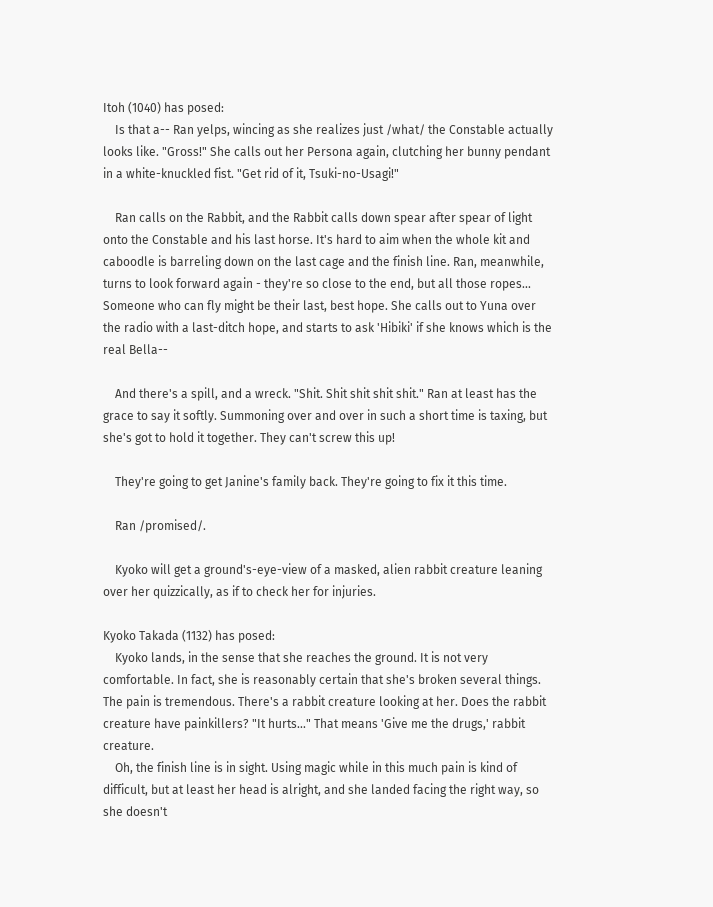Itoh (1040) has posed:
    Is that a-- Ran yelps, wincing as she realizes just /what/ the Constable actually looks like. "Gross!" She calls out her Persona again, clutching her bunny pendant in a white-knuckled fist. "Get rid of it, Tsuki-no-Usagi!"

    Ran calls on the Rabbit, and the Rabbit calls down spear after spear of light onto the Constable and his last horse. It's hard to aim when the whole kit and caboodle is barreling down on the last cage and the finish line. Ran, meanwhile, turns to look forward again - they're so close to the end, but all those ropes... Someone who can fly might be their last, best hope. She calls out to Yuna over the radio with a last-ditch hope, and starts to ask 'Hibiki' if she knows which is the real Bella--

    And there's a spill, and a wreck. "Shit. Shit shit shit shit." Ran at least has the grace to say it softly. Summoning over and over in such a short time is taxing, but she's got to hold it together. They can't screw this up!

    They're going to get Janine's family back. They're going to fix it this time.

    Ran /promised/.

    Kyoko will get a ground's-eye-view of a masked, alien rabbit creature leaning over her quizzically, as if to check her for injuries.

Kyoko Takada (1132) has posed:
    Kyoko lands, in the sense that she reaches the ground. It is not very comfortable. In fact, she is reasonably certain that she's broken several things. The pain is tremendous. There's a rabbit creature looking at her. Does the rabbit creature have painkillers? "It hurts..." That means 'Give me the drugs,' rabbit creature.
    Oh, the finish line is in sight. Using magic while in this much pain is kind of difficult, but at least her head is alright, and she landed facing the right way, so she doesn't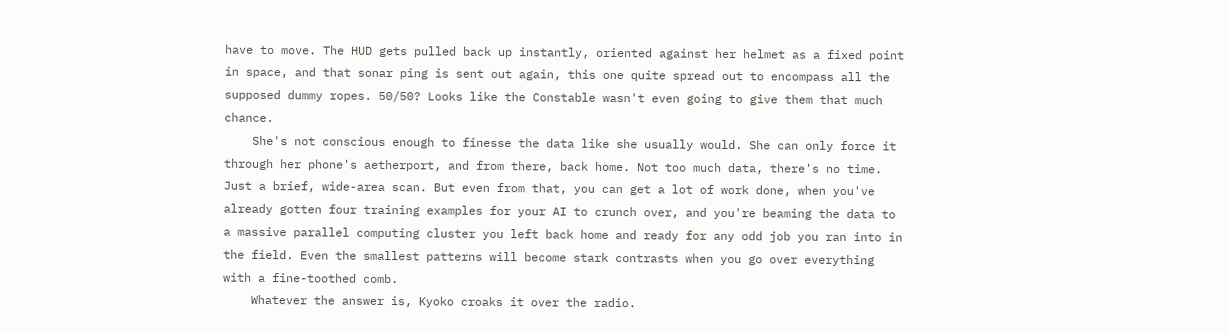have to move. The HUD gets pulled back up instantly, oriented against her helmet as a fixed point in space, and that sonar ping is sent out again, this one quite spread out to encompass all the supposed dummy ropes. 50/50? Looks like the Constable wasn't even going to give them that much chance.
    She's not conscious enough to finesse the data like she usually would. She can only force it through her phone's aetherport, and from there, back home. Not too much data, there's no time. Just a brief, wide-area scan. But even from that, you can get a lot of work done, when you've already gotten four training examples for your AI to crunch over, and you're beaming the data to a massive parallel computing cluster you left back home and ready for any odd job you ran into in the field. Even the smallest patterns will become stark contrasts when you go over everything with a fine-toothed comb.
    Whatever the answer is, Kyoko croaks it over the radio.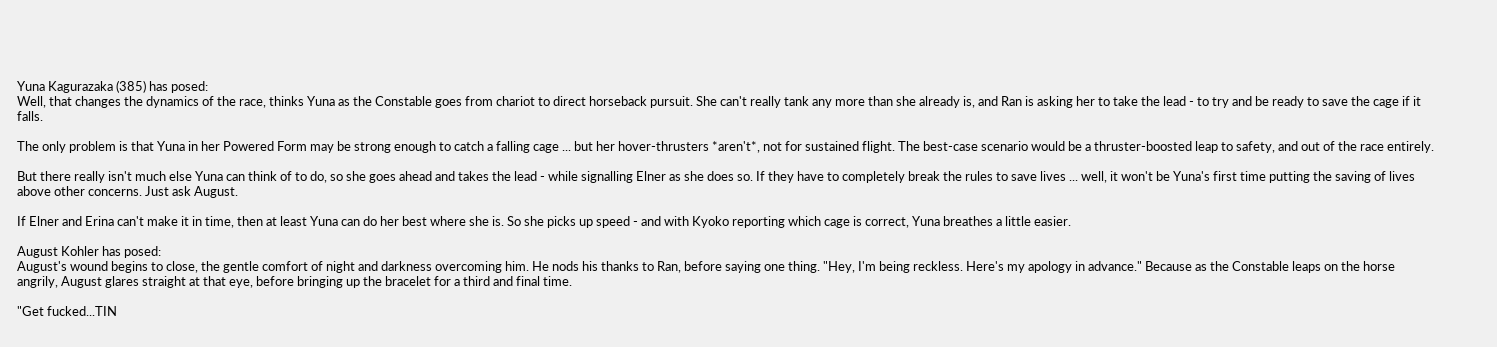Yuna Kagurazaka (385) has posed:
Well, that changes the dynamics of the race, thinks Yuna as the Constable goes from chariot to direct horseback pursuit. She can't really tank any more than she already is, and Ran is asking her to take the lead - to try and be ready to save the cage if it falls.

The only problem is that Yuna in her Powered Form may be strong enough to catch a falling cage ... but her hover-thrusters *aren't*, not for sustained flight. The best-case scenario would be a thruster-boosted leap to safety, and out of the race entirely.

But there really isn't much else Yuna can think of to do, so she goes ahead and takes the lead - while signalling Elner as she does so. If they have to completely break the rules to save lives ... well, it won't be Yuna's first time putting the saving of lives above other concerns. Just ask August.

If Elner and Erina can't make it in time, then at least Yuna can do her best where she is. So she picks up speed - and with Kyoko reporting which cage is correct, Yuna breathes a little easier.

August Kohler has posed:
August's wound begins to close, the gentle comfort of night and darkness overcoming him. He nods his thanks to Ran, before saying one thing. "Hey, I'm being reckless. Here's my apology in advance." Because as the Constable leaps on the horse angrily, August glares straight at that eye, before bringing up the bracelet for a third and final time.

"Get fucked...TIN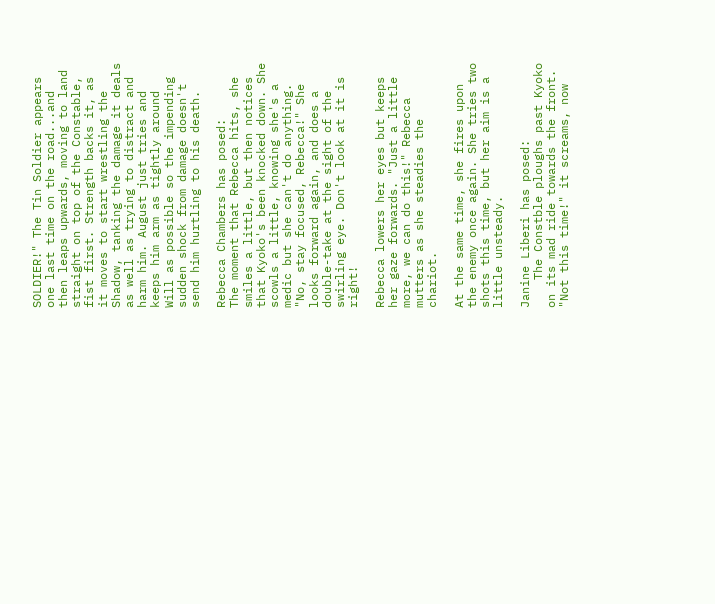SOLDIER!" The Tin Soldier appears one last time on the road...and then leaps upwards, moving to land straight on top of the Constable, fist first. Strength backs it, as it moves to start wrestling the Shadow, tanking the damage it deals as well as trying to distract and harm him. August just tries and keeps him arm as tightly around Will as possible so the impending sudden shock from damage doesn't send him hurtling to his death.

Rebecca Chambers has posed:
The moment that Rebecca hits, she smiles a little, but then notices that Kyoko's been knocked down. She scowls a little, knowing she's a medic but she can't do anything. "No, stay focused, Rebecca!" She looks forward again, and does a double-take at the sight of the swirling eye. Don't look at it is right!

Rebecca lowers her eyes but keeps her gaze forwards. "Just a little more, we can do this!" Rebecca mutters as she steadies the chariot.

At the same time, she fires upon the enemy once again. She tries two shots this time, but her aim is a little unsteady.

Janine Liberi has posed:
    The Constble ploughs past Kyoko on its mad ride towards the front. "Not this time!" it screams, now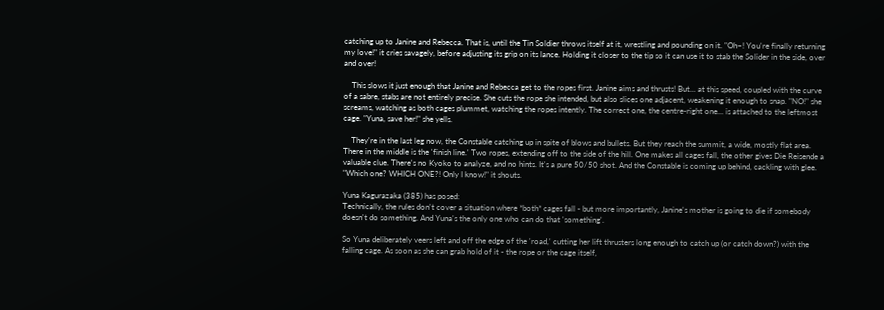catching up to Janine and Rebecca. That is, until the Tin Soldier throws itself at it, wrestling and pounding on it. "Oh~! You're finally returning my love!" it cries savagely, before adjusting its grip on its lance. Holding it closer to the tip so it can use it to stab the Solider in the side, over and over!

    This slows it just enough that Janine and Rebecca get to the ropes first. Janine aims and thrusts! But... at this speed, coupled with the curve of a sabre, stabs are not entirely precise. She cuts the rope she intended, but also slices one adjacent, weakening it enough to snap. "NO!" she screams, watching as both cages plummet, watching the ropes intently. The correct one, the centre-right one... is attached to the leftmost cage. "Yuna, save her!" she yells.

    They're in the last leg now, the Constable catching up in spite of blows and bullets. But they reach the summit, a wide, mostly flat area. There in the middle is the 'finish line.' Two ropes, extending off to the side of the hill. One makes all cages fall, the other gives Die Reisende a valuable clue. There's no Kyoko to analyze, and no hints. It's a pure 50/50 shot. And the Constable is coming up behind, cackling with glee. "Which one? WHICH ONE?! Only I know!" it shouts.

Yuna Kagurazaka (385) has posed:
Technically, the rules don't cover a situation where *both* cages fall - but more importantly, Janine's mother is going to die if somebody doesn't do something. And Yuna's the only one who can do that 'something'.

So Yuna deliberately veers left and off the edge of the 'road,' cutting her lift thrusters long enough to catch up (or catch down?) with the falling cage. As soon as she can grab hold of it - the rope or the cage itself,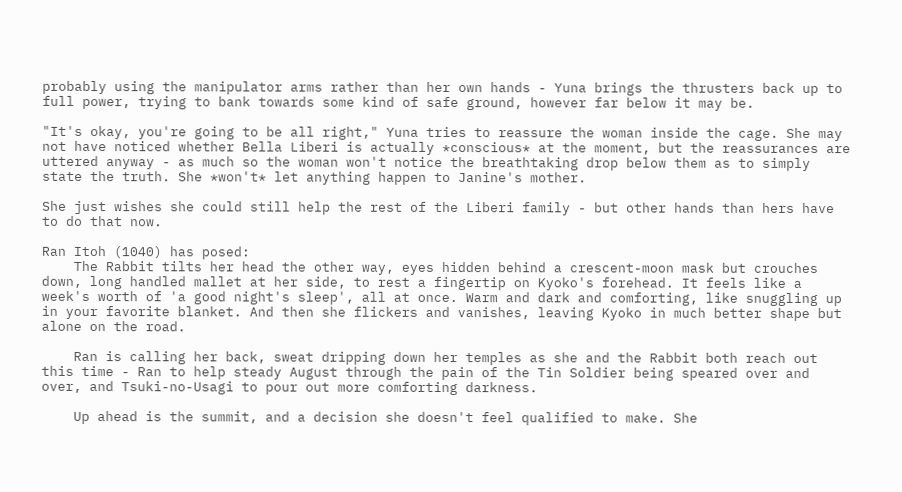probably using the manipulator arms rather than her own hands - Yuna brings the thrusters back up to full power, trying to bank towards some kind of safe ground, however far below it may be.

"It's okay, you're going to be all right," Yuna tries to reassure the woman inside the cage. She may not have noticed whether Bella Liberi is actually *conscious* at the moment, but the reassurances are uttered anyway - as much so the woman won't notice the breathtaking drop below them as to simply state the truth. She *won't* let anything happen to Janine's mother.

She just wishes she could still help the rest of the Liberi family - but other hands than hers have to do that now.

Ran Itoh (1040) has posed:
    The Rabbit tilts her head the other way, eyes hidden behind a crescent-moon mask but crouches down, long handled mallet at her side, to rest a fingertip on Kyoko's forehead. It feels like a week's worth of 'a good night's sleep', all at once. Warm and dark and comforting, like snuggling up in your favorite blanket. And then she flickers and vanishes, leaving Kyoko in much better shape but alone on the road.

    Ran is calling her back, sweat dripping down her temples as she and the Rabbit both reach out this time - Ran to help steady August through the pain of the Tin Soldier being speared over and over, and Tsuki-no-Usagi to pour out more comforting darkness.

    Up ahead is the summit, and a decision she doesn't feel qualified to make. She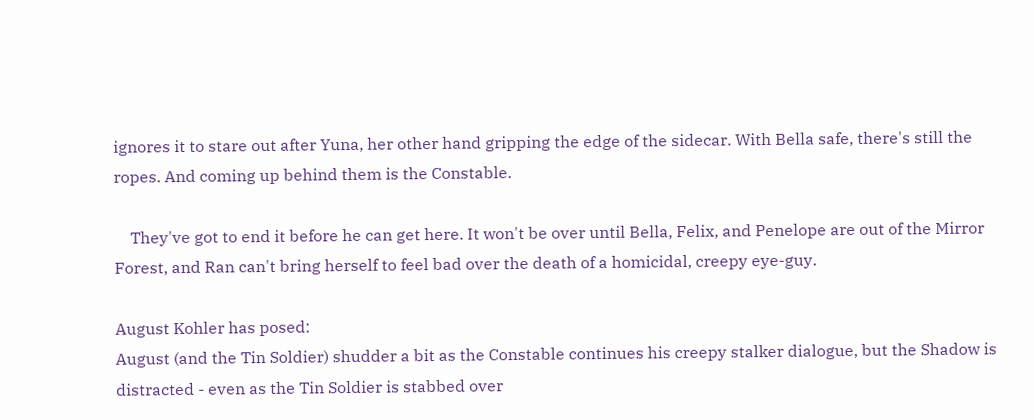ignores it to stare out after Yuna, her other hand gripping the edge of the sidecar. With Bella safe, there's still the ropes. And coming up behind them is the Constable.

    They've got to end it before he can get here. It won't be over until Bella, Felix, and Penelope are out of the Mirror Forest, and Ran can't bring herself to feel bad over the death of a homicidal, creepy eye-guy.

August Kohler has posed:
August (and the Tin Soldier) shudder a bit as the Constable continues his creepy stalker dialogue, but the Shadow is distracted - even as the Tin Soldier is stabbed over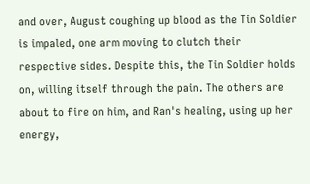and over, August coughing up blood as the Tin Soldier is impaled, one arm moving to clutch their respective sides. Despite this, the Tin Soldier holds on, willing itself through the pain. The others are about to fire on him, and Ran's healing, using up her energy,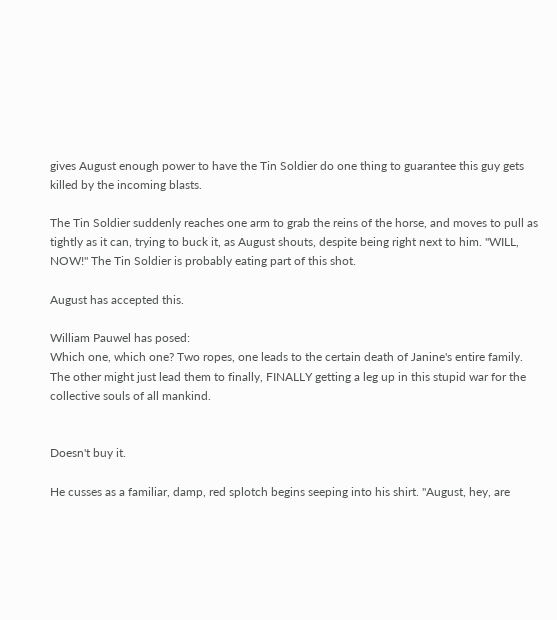gives August enough power to have the Tin Soldier do one thing to guarantee this guy gets killed by the incoming blasts.

The Tin Soldier suddenly reaches one arm to grab the reins of the horse, and moves to pull as tightly as it can, trying to buck it, as August shouts, despite being right next to him. "WILL, NOW!" The Tin Soldier is probably eating part of this shot.

August has accepted this.

William Pauwel has posed:
Which one, which one? Two ropes, one leads to the certain death of Janine's entire family. The other might just lead them to finally, FINALLY getting a leg up in this stupid war for the collective souls of all mankind.


Doesn't buy it.

He cusses as a familiar, damp, red splotch begins seeping into his shirt. "August, hey, are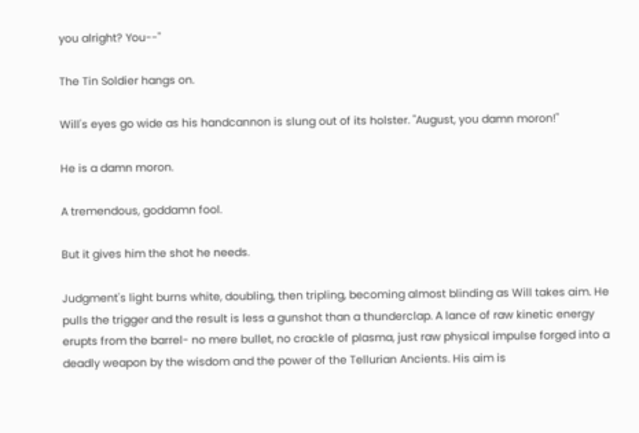you alright? You--"

The Tin Soldier hangs on.

Will's eyes go wide as his handcannon is slung out of its holster. "August, you damn moron!"

He is a damn moron.

A tremendous, goddamn fool.

But it gives him the shot he needs.

Judgment's light burns white, doubling, then tripling, becoming almost blinding as Will takes aim. He pulls the trigger and the result is less a gunshot than a thunderclap. A lance of raw kinetic energy erupts from the barrel- no mere bullet, no crackle of plasma, just raw physical impulse forged into a deadly weapon by the wisdom and the power of the Tellurian Ancients. His aim is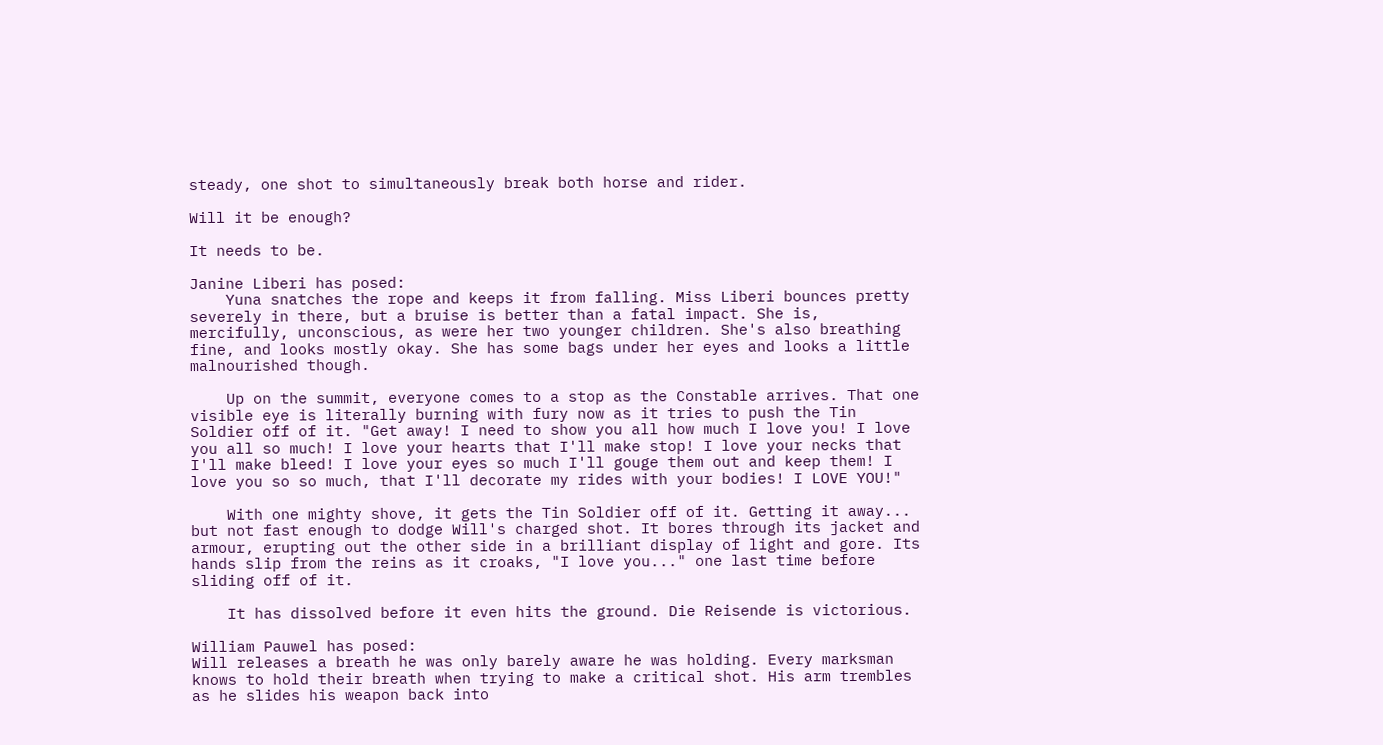steady, one shot to simultaneously break both horse and rider.

Will it be enough?

It needs to be.

Janine Liberi has posed:
    Yuna snatches the rope and keeps it from falling. Miss Liberi bounces pretty severely in there, but a bruise is better than a fatal impact. She is, mercifully, unconscious, as were her two younger children. She's also breathing fine, and looks mostly okay. She has some bags under her eyes and looks a little malnourished though.

    Up on the summit, everyone comes to a stop as the Constable arrives. That one visible eye is literally burning with fury now as it tries to push the Tin Soldier off of it. "Get away! I need to show you all how much I love you! I love you all so much! I love your hearts that I'll make stop! I love your necks that I'll make bleed! I love your eyes so much I'll gouge them out and keep them! I love you so so much, that I'll decorate my rides with your bodies! I LOVE YOU!"

    With one mighty shove, it gets the Tin Soldier off of it. Getting it away... but not fast enough to dodge Will's charged shot. It bores through its jacket and armour, erupting out the other side in a brilliant display of light and gore. Its hands slip from the reins as it croaks, "I love you..." one last time before sliding off of it.

    It has dissolved before it even hits the ground. Die Reisende is victorious.

William Pauwel has posed:
Will releases a breath he was only barely aware he was holding. Every marksman knows to hold their breath when trying to make a critical shot. His arm trembles as he slides his weapon back into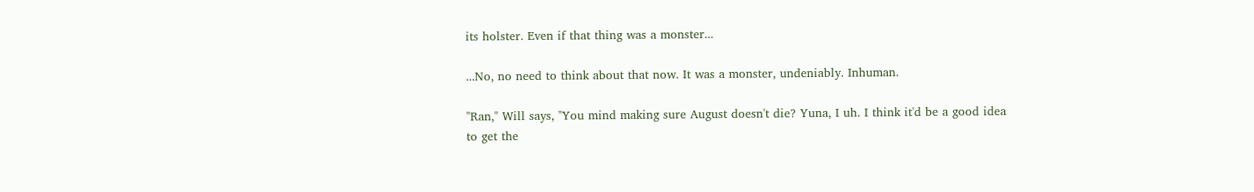its holster. Even if that thing was a monster...

...No, no need to think about that now. It was a monster, undeniably. Inhuman.

"Ran," Will says, "You mind making sure August doesn't die? Yuna, I uh. I think it'd be a good idea to get the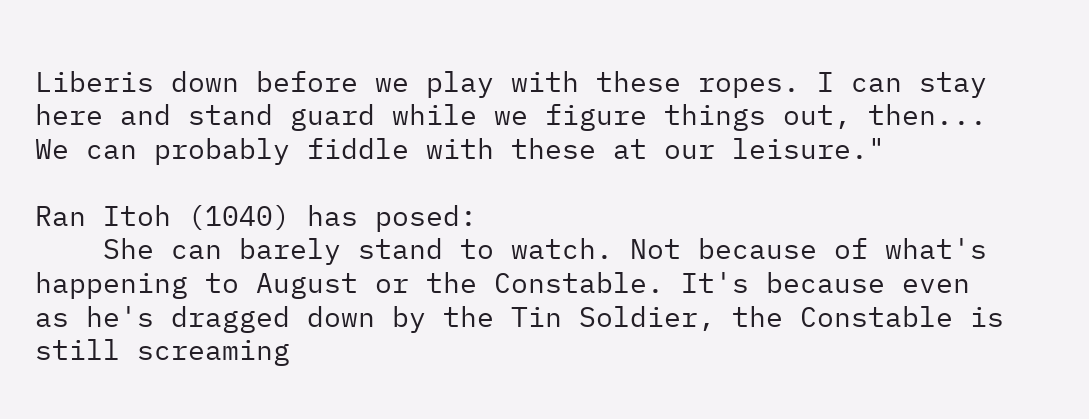Liberis down before we play with these ropes. I can stay here and stand guard while we figure things out, then... We can probably fiddle with these at our leisure."

Ran Itoh (1040) has posed:
    She can barely stand to watch. Not because of what's happening to August or the Constable. It's because even as he's dragged down by the Tin Soldier, the Constable is still screaming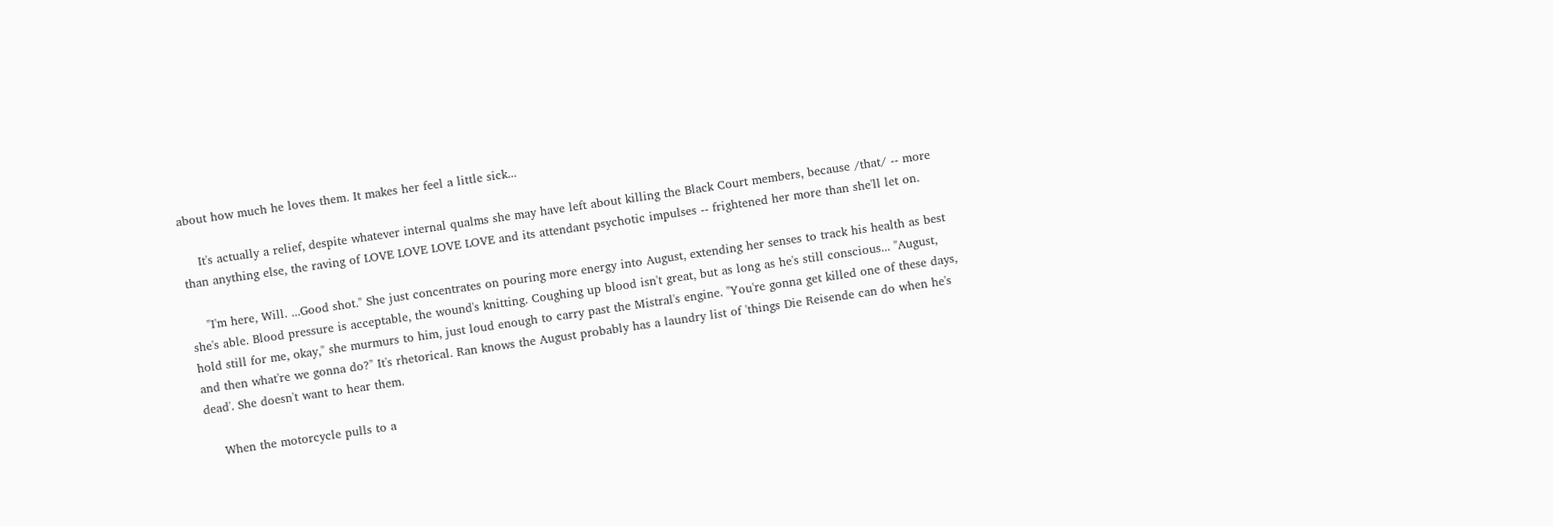about how much he loves them. It makes her feel a little sick...

    It's actually a relief, despite whatever internal qualms she may have left about killing the Black Court members, because /that/ -- more than anything else, the raving of LOVE LOVE LOVE LOVE and its attendant psychotic impulses -- frightened her more than she'll let on.

    "I'm here, Will. ...Good shot." She just concentrates on pouring more energy into August, extending her senses to track his health as best she's able. Blood pressure is acceptable, the wound's knitting. Coughing up blood isn't great, but as long as he's still conscious... "August, hold still for me, okay," she murmurs to him, just loud enough to carry past the Mistral's engine. "You're gonna get killed one of these days, and then what're we gonna do?" It's rhetorical. Ran knows the August probably has a laundry list of 'things Die Reisende can do when he's dead'. She doesn't want to hear them.

    When the motorcycle pulls to a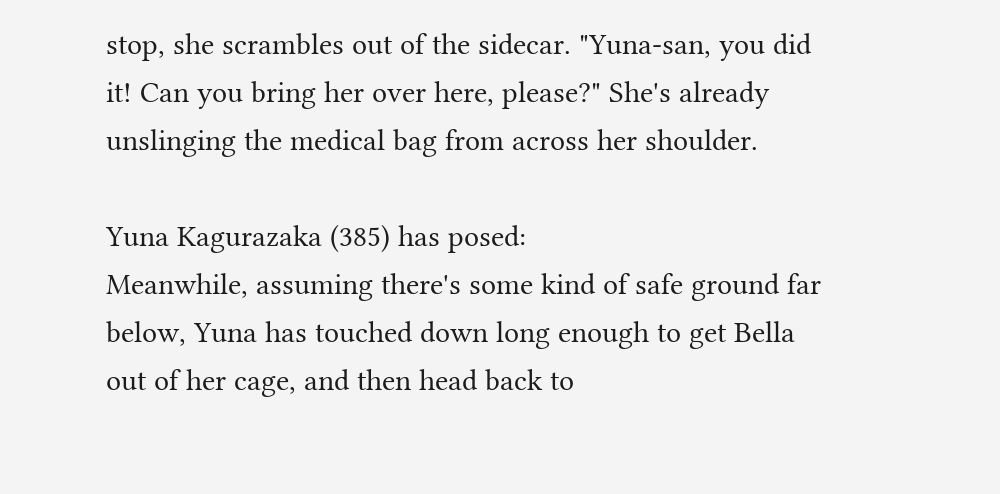stop, she scrambles out of the sidecar. "Yuna-san, you did it! Can you bring her over here, please?" She's already unslinging the medical bag from across her shoulder.

Yuna Kagurazaka (385) has posed:
Meanwhile, assuming there's some kind of safe ground far below, Yuna has touched down long enough to get Bella out of her cage, and then head back to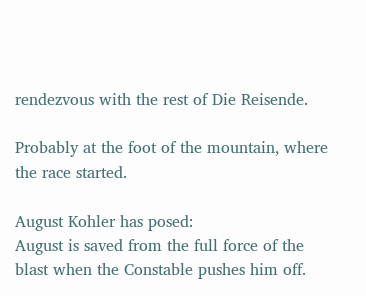rendezvous with the rest of Die Reisende.

Probably at the foot of the mountain, where the race started.

August Kohler has posed:
August is saved from the full force of the blast when the Constable pushes him off.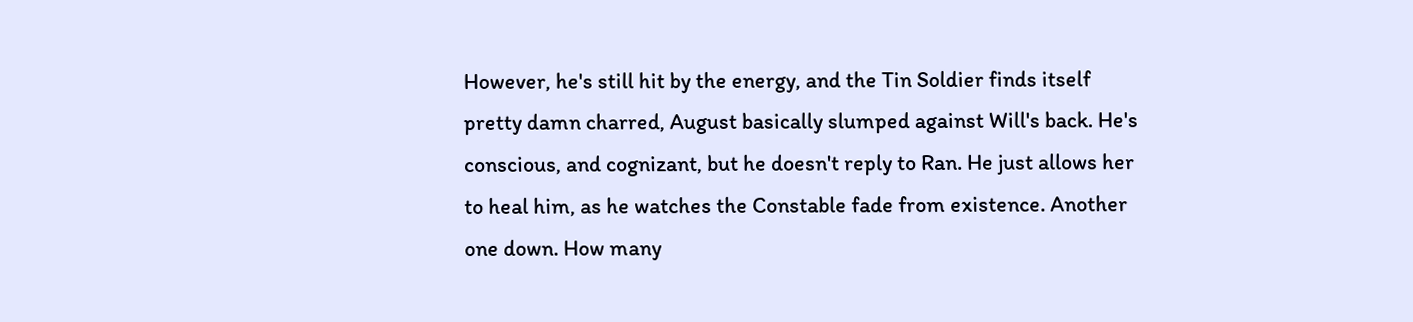However, he's still hit by the energy, and the Tin Soldier finds itself pretty damn charred, August basically slumped against Will's back. He's conscious, and cognizant, but he doesn't reply to Ran. He just allows her to heal him, as he watches the Constable fade from existence. Another one down. How many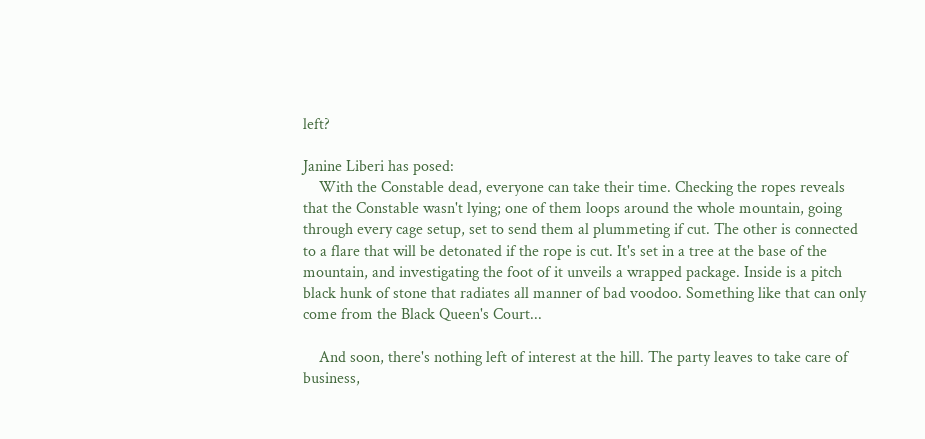left?

Janine Liberi has posed:
    With the Constable dead, everyone can take their time. Checking the ropes reveals that the Constable wasn't lying; one of them loops around the whole mountain, going through every cage setup, set to send them al plummeting if cut. The other is connected to a flare that will be detonated if the rope is cut. It's set in a tree at the base of the mountain, and investigating the foot of it unveils a wrapped package. Inside is a pitch black hunk of stone that radiates all manner of bad voodoo. Something like that can only come from the Black Queen's Court...

    And soon, there's nothing left of interest at the hill. The party leaves to take care of business,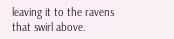leaving it to the ravens that swirl above.